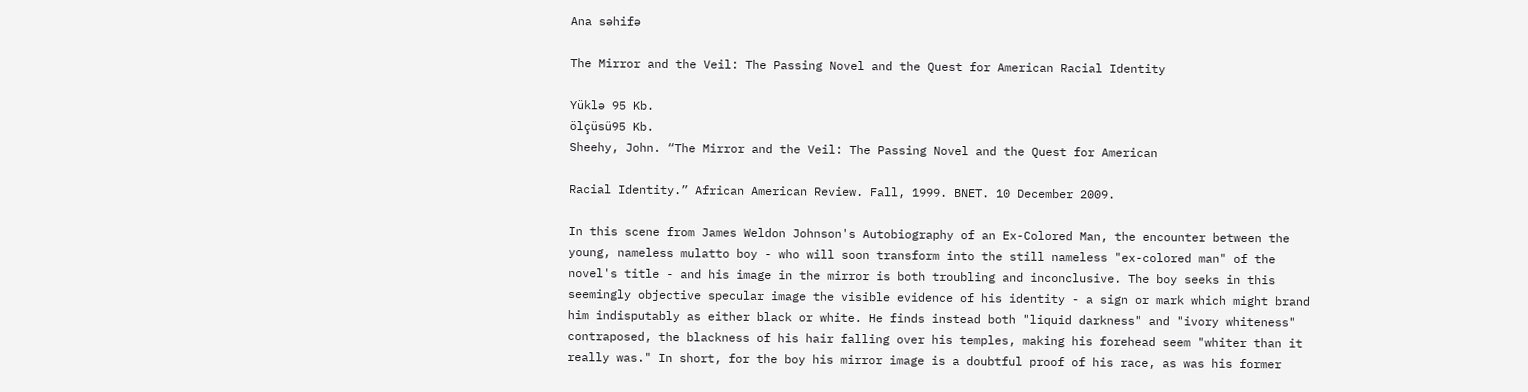Ana səhifə

The Mirror and the Veil: The Passing Novel and the Quest for American Racial Identity

Yüklə 95 Kb.
ölçüsü95 Kb.
Sheehy, John. “The Mirror and the Veil: The Passing Novel and the Quest for American

Racial Identity.” African American Review. Fall, 1999. BNET. 10 December 2009.

In this scene from James Weldon Johnson's Autobiography of an Ex-Colored Man, the encounter between the young, nameless mulatto boy - who will soon transform into the still nameless "ex-colored man" of the novel's title - and his image in the mirror is both troubling and inconclusive. The boy seeks in this seemingly objective specular image the visible evidence of his identity - a sign or mark which might brand him indisputably as either black or white. He finds instead both "liquid darkness" and "ivory whiteness" contraposed, the blackness of his hair falling over his temples, making his forehead seem "whiter than it really was." In short, for the boy his mirror image is a doubtful proof of his race, as was his former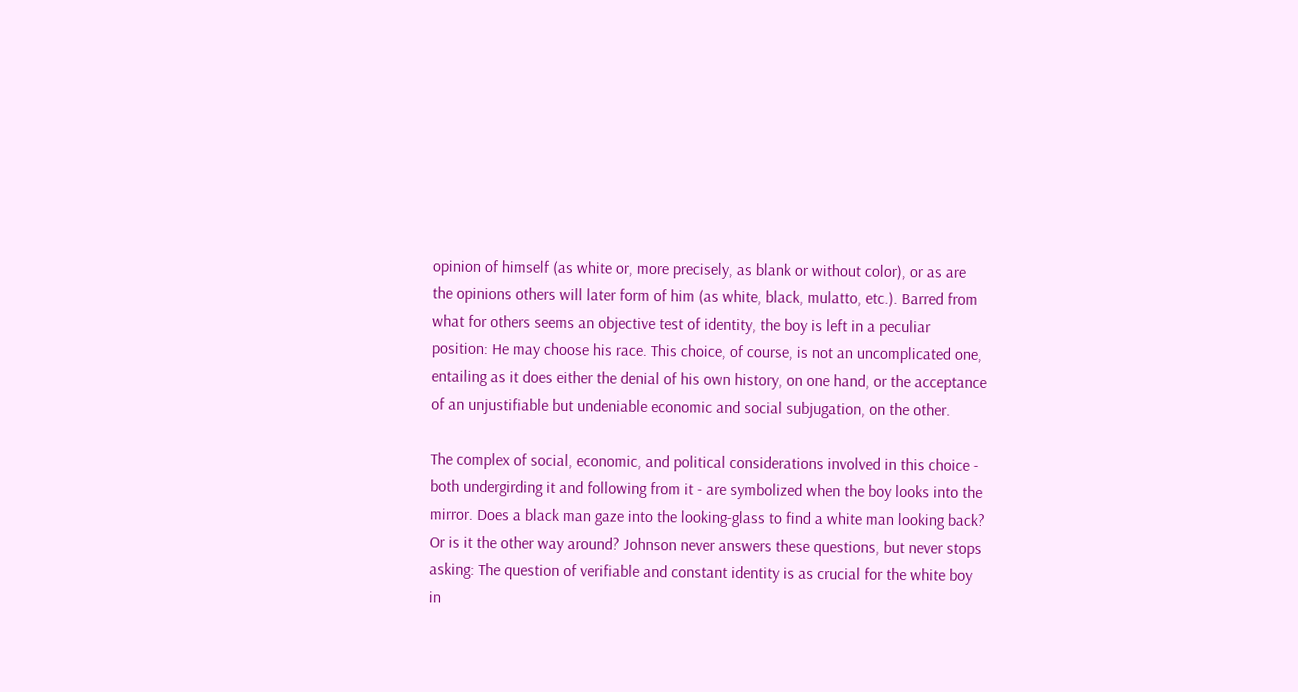opinion of himself (as white or, more precisely, as blank or without color), or as are the opinions others will later form of him (as white, black, mulatto, etc.). Barred from what for others seems an objective test of identity, the boy is left in a peculiar position: He may choose his race. This choice, of course, is not an uncomplicated one, entailing as it does either the denial of his own history, on one hand, or the acceptance of an unjustifiable but undeniable economic and social subjugation, on the other.

The complex of social, economic, and political considerations involved in this choice - both undergirding it and following from it - are symbolized when the boy looks into the mirror. Does a black man gaze into the looking-glass to find a white man looking back? Or is it the other way around? Johnson never answers these questions, but never stops asking: The question of verifiable and constant identity is as crucial for the white boy in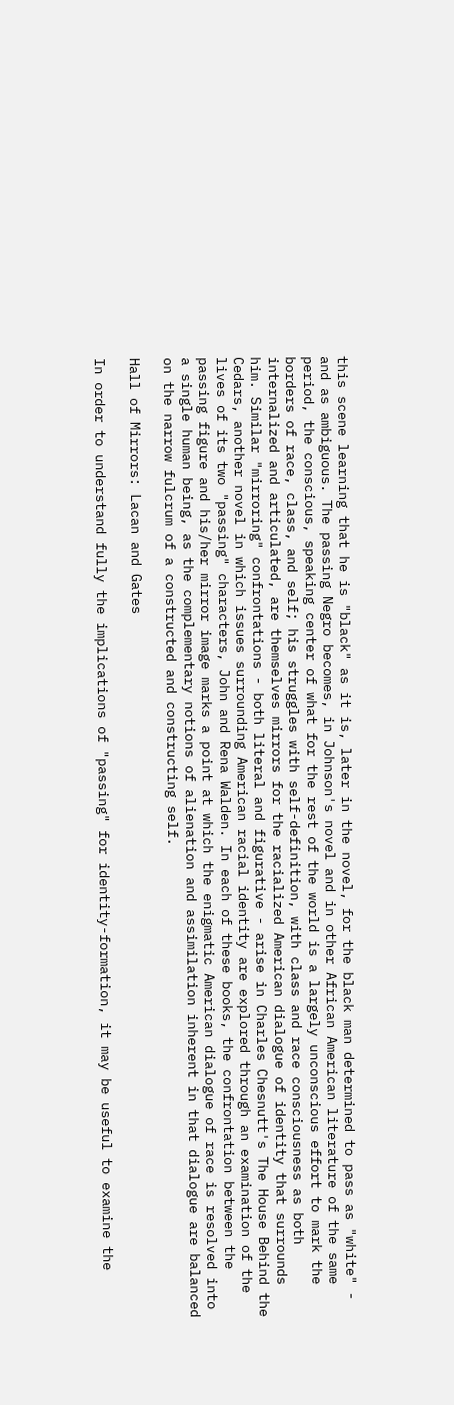this scene learning that he is "black" as it is, later in the novel, for the black man determined to pass as "white" - and as ambiguous. The passing Negro becomes, in Johnson's novel and in other African American literature of the same period, the conscious, speaking center of what for the rest of the world is a largely unconscious effort to mark the borders of race, class, and self; his struggles with self-definition, with class and race consciousness as both internalized and articulated, are themselves mirrors for the racialized American dialogue of identity that surrounds him. Similar "mirroring" confrontations - both literal and figurative - arise in Charles Chesnutt's The House Behind the Cedars, another novel in which issues surrounding American racial identity are explored through an examination of the lives of its two "passing" characters, John and Rena Walden. In each of these books, the confrontation between the passing figure and his/her mirror image marks a point at which the enigmatic American dialogue of race is resolved into a single human being, as the complementary notions of alienation and assimilation inherent in that dialogue are balanced on the narrow fulcrum of a constructed and constructing self.

Hall of Mirrors: Lacan and Gates

In order to understand fully the implications of "passing" for identity-formation, it may be useful to examine the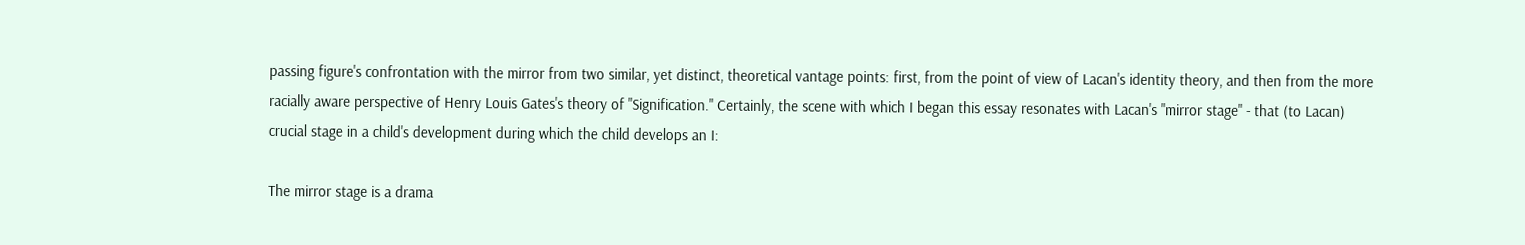passing figure's confrontation with the mirror from two similar, yet distinct, theoretical vantage points: first, from the point of view of Lacan's identity theory, and then from the more racially aware perspective of Henry Louis Gates's theory of "Signification." Certainly, the scene with which I began this essay resonates with Lacan's "mirror stage" - that (to Lacan) crucial stage in a child's development during which the child develops an I:

The mirror stage is a drama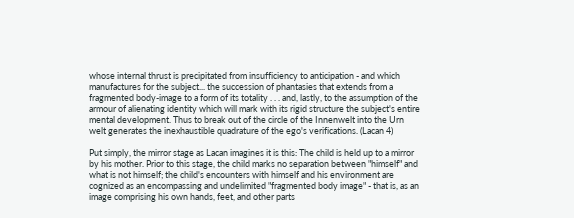whose internal thrust is precipitated from insufficiency to anticipation - and which manufactures for the subject... the succession of phantasies that extends from a fragmented body-image to a form of its totality . . . and, lastly, to the assumption of the armour of alienating identity which will mark with its rigid structure the subject's entire mental development. Thus to break out of the circle of the Innenwelt into the Urn welt generates the inexhaustible quadrature of the ego's verifications. (Lacan 4)

Put simply, the mirror stage as Lacan imagines it is this: The child is held up to a mirror by his mother. Prior to this stage, the child marks no separation between "himself" and what is not himself; the child's encounters with himself and his environment are cognized as an encompassing and undelimited "fragmented body image" - that is, as an image comprising his own hands, feet, and other parts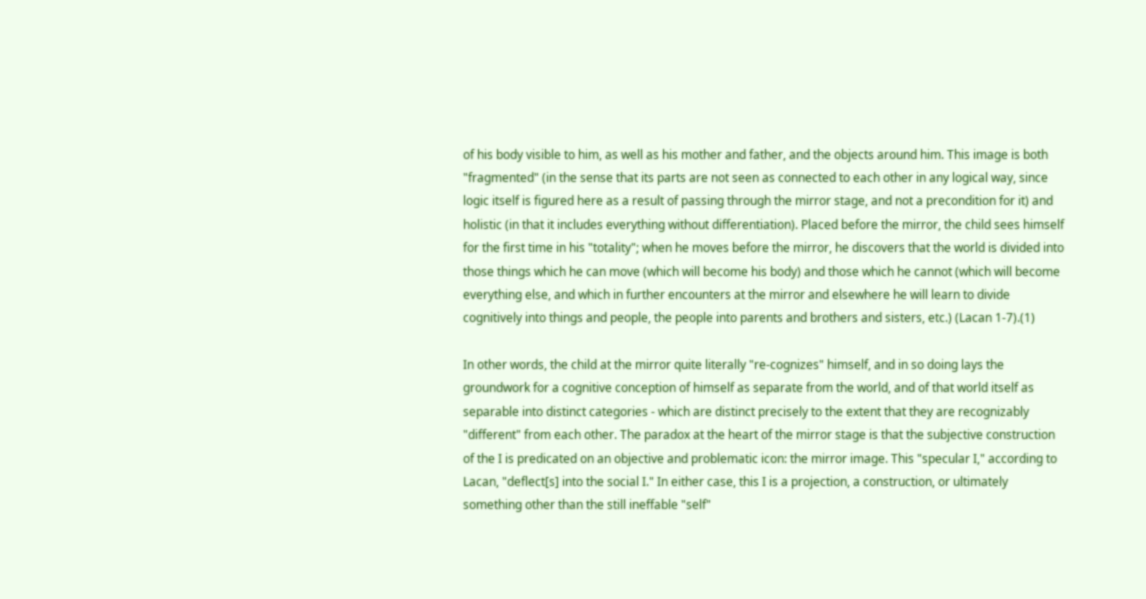of his body visible to him, as well as his mother and father, and the objects around him. This image is both "fragmented" (in the sense that its parts are not seen as connected to each other in any logical way, since logic itself is figured here as a result of passing through the mirror stage, and not a precondition for it) and holistic (in that it includes everything without differentiation). Placed before the mirror, the child sees himself for the first time in his "totality"; when he moves before the mirror, he discovers that the world is divided into those things which he can move (which will become his body) and those which he cannot (which will become everything else, and which in further encounters at the mirror and elsewhere he will learn to divide cognitively into things and people, the people into parents and brothers and sisters, etc.) (Lacan 1-7).(1)

In other words, the child at the mirror quite literally "re-cognizes" himself, and in so doing lays the groundwork for a cognitive conception of himself as separate from the world, and of that world itself as separable into distinct categories - which are distinct precisely to the extent that they are recognizably "different" from each other. The paradox at the heart of the mirror stage is that the subjective construction of the I is predicated on an objective and problematic icon: the mirror image. This "specular I," according to Lacan, "deflect[s] into the social I." In either case, this I is a projection, a construction, or ultimately something other than the still ineffable "self"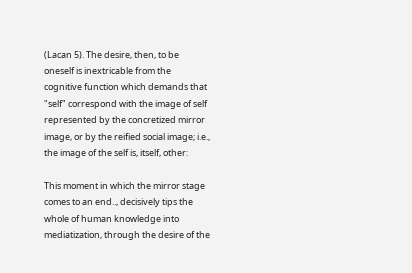(Lacan 5). The desire, then, to be oneself is inextricable from the cognitive function which demands that "self" correspond with the image of self represented by the concretized mirror image, or by the reified social image; i.e., the image of the self is, itself, other:

This moment in which the mirror stage comes to an end.., decisively tips the whole of human knowledge into mediatization, through the desire of the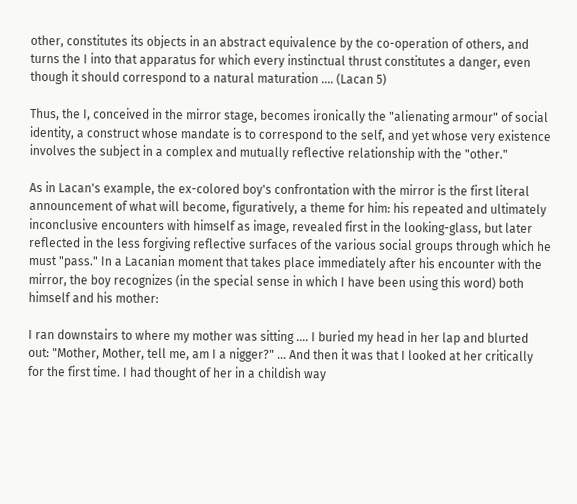other, constitutes its objects in an abstract equivalence by the co-operation of others, and turns the I into that apparatus for which every instinctual thrust constitutes a danger, even though it should correspond to a natural maturation .... (Lacan 5)

Thus, the I, conceived in the mirror stage, becomes ironically the "alienating armour" of social identity, a construct whose mandate is to correspond to the self, and yet whose very existence involves the subject in a complex and mutually reflective relationship with the "other."

As in Lacan's example, the ex-colored boy's confrontation with the mirror is the first literal announcement of what will become, figuratively, a theme for him: his repeated and ultimately inconclusive encounters with himself as image, revealed first in the looking-glass, but later reflected in the less forgiving reflective surfaces of the various social groups through which he must "pass." In a Lacanian moment that takes place immediately after his encounter with the mirror, the boy recognizes (in the special sense in which I have been using this word) both himself and his mother:

I ran downstairs to where my mother was sitting .... I buried my head in her lap and blurted out: "Mother, Mother, tell me, am I a nigger?" ... And then it was that I looked at her critically for the first time. I had thought of her in a childish way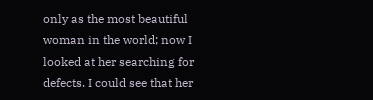only as the most beautiful woman in the world; now I looked at her searching for defects. I could see that her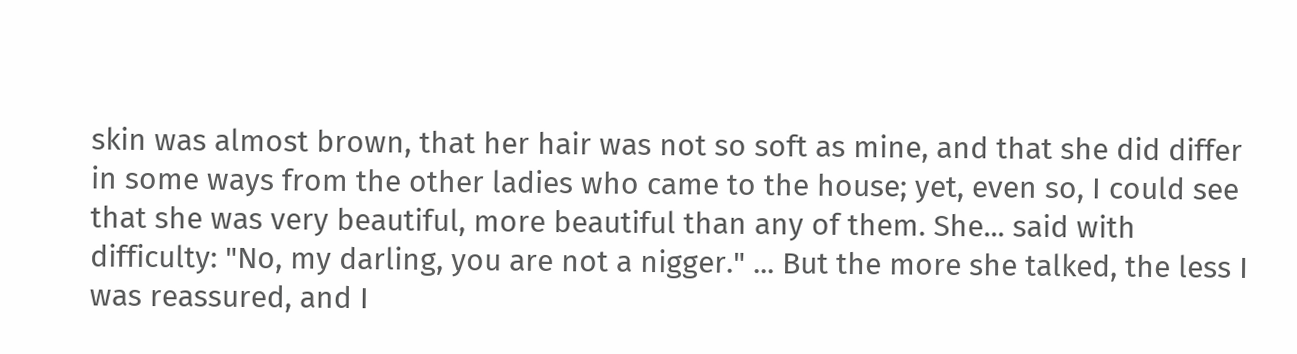skin was almost brown, that her hair was not so soft as mine, and that she did differ in some ways from the other ladies who came to the house; yet, even so, I could see that she was very beautiful, more beautiful than any of them. She... said with difficulty: "No, my darling, you are not a nigger." ... But the more she talked, the less I was reassured, and I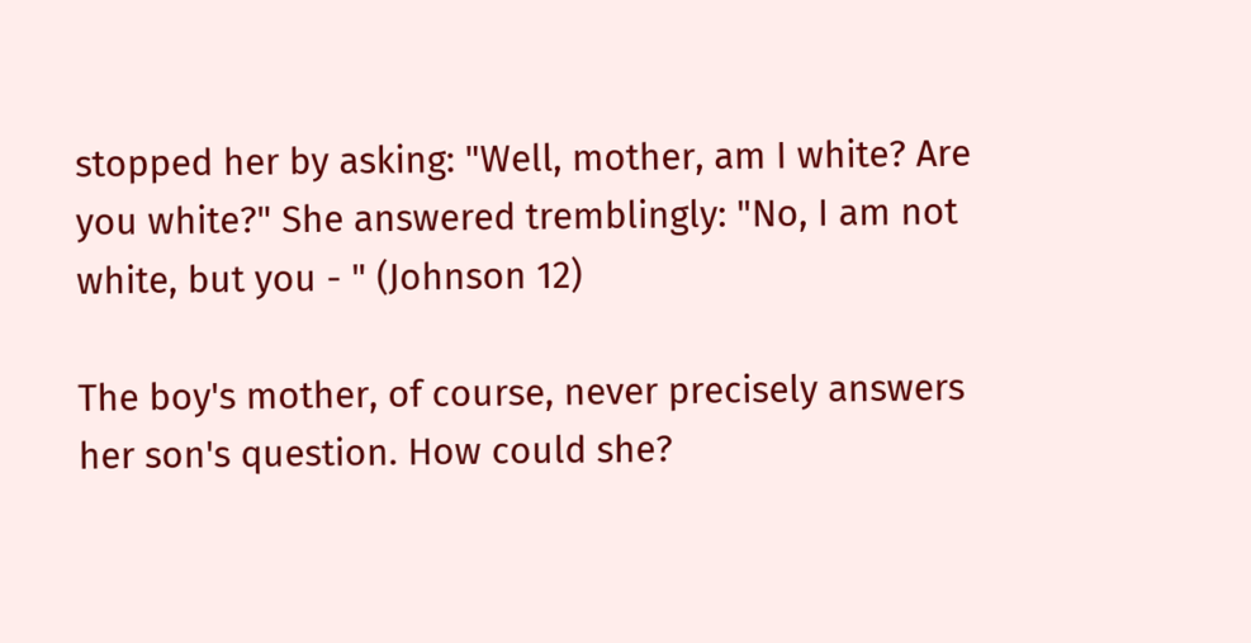stopped her by asking: "Well, mother, am I white? Are you white?" She answered tremblingly: "No, I am not white, but you - " (Johnson 12)

The boy's mother, of course, never precisely answers her son's question. How could she?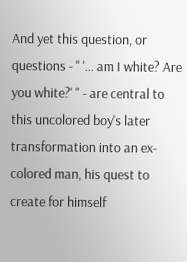And yet this question, or questions - " '... am I white? Are you white?' " - are central to this uncolored boy's later transformation into an ex-colored man, his quest to create for himself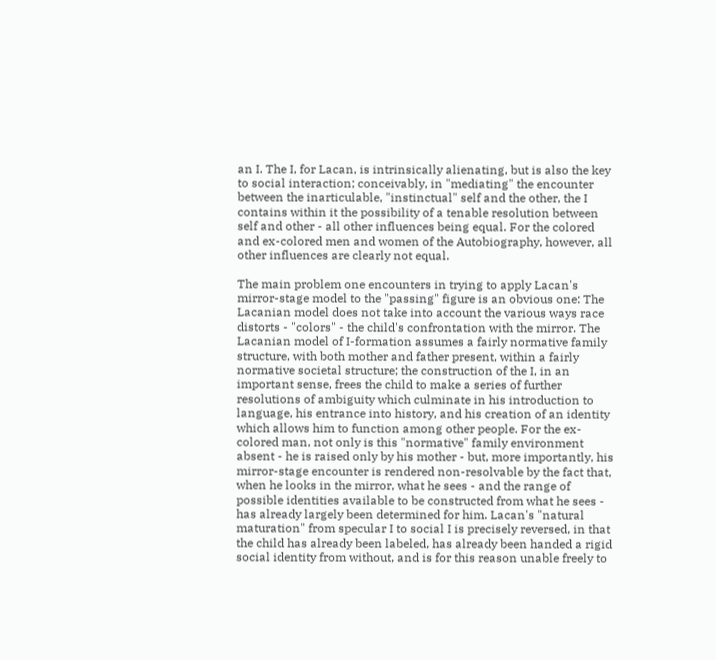an I. The I, for Lacan, is intrinsically alienating, but is also the key to social interaction; conceivably, in "mediating" the encounter between the inarticulable, "instinctual" self and the other, the I contains within it the possibility of a tenable resolution between self and other - all other influences being equal. For the colored and ex-colored men and women of the Autobiography, however, all other influences are clearly not equal.

The main problem one encounters in trying to apply Lacan's mirror-stage model to the "passing" figure is an obvious one: The Lacanian model does not take into account the various ways race distorts - "colors" - the child's confrontation with the mirror. The Lacanian model of I-formation assumes a fairly normative family structure, with both mother and father present, within a fairly normative societal structure; the construction of the I, in an important sense, frees the child to make a series of further resolutions of ambiguity which culminate in his introduction to language, his entrance into history, and his creation of an identity which allows him to function among other people. For the ex-colored man, not only is this "normative" family environment absent - he is raised only by his mother - but, more importantly, his mirror-stage encounter is rendered non-resolvable by the fact that, when he looks in the mirror, what he sees - and the range of possible identities available to be constructed from what he sees - has already largely been determined for him. Lacan's "natural maturation" from specular I to social I is precisely reversed, in that the child has already been labeled, has already been handed a rigid social identity from without, and is for this reason unable freely to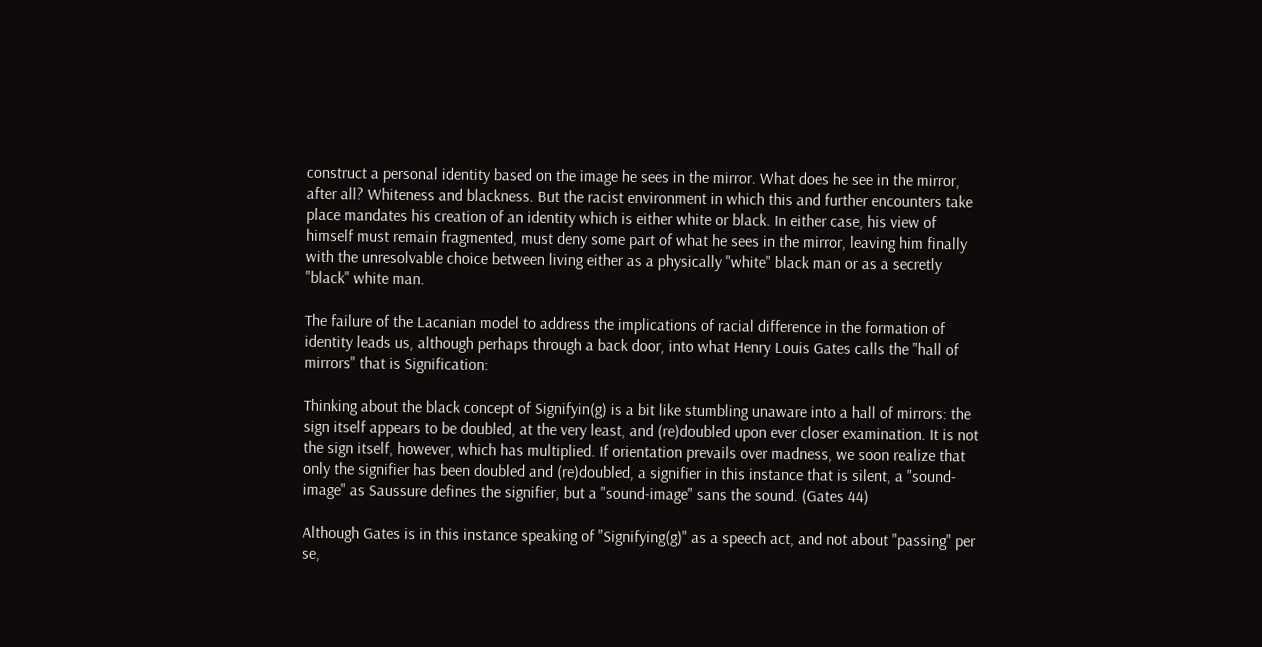construct a personal identity based on the image he sees in the mirror. What does he see in the mirror, after all? Whiteness and blackness. But the racist environment in which this and further encounters take place mandates his creation of an identity which is either white or black. In either case, his view of himself must remain fragmented, must deny some part of what he sees in the mirror, leaving him finally with the unresolvable choice between living either as a physically "white" black man or as a secretly "black" white man.

The failure of the Lacanian model to address the implications of racial difference in the formation of identity leads us, although perhaps through a back door, into what Henry Louis Gates calls the "hall of mirrors" that is Signification:

Thinking about the black concept of Signifyin(g) is a bit like stumbling unaware into a hall of mirrors: the sign itself appears to be doubled, at the very least, and (re)doubled upon ever closer examination. It is not the sign itself, however, which has multiplied. If orientation prevails over madness, we soon realize that only the signifier has been doubled and (re)doubled, a signifier in this instance that is silent, a "sound-image" as Saussure defines the signifier, but a "sound-image" sans the sound. (Gates 44)

Although Gates is in this instance speaking of "Signifying(g)" as a speech act, and not about "passing" per se,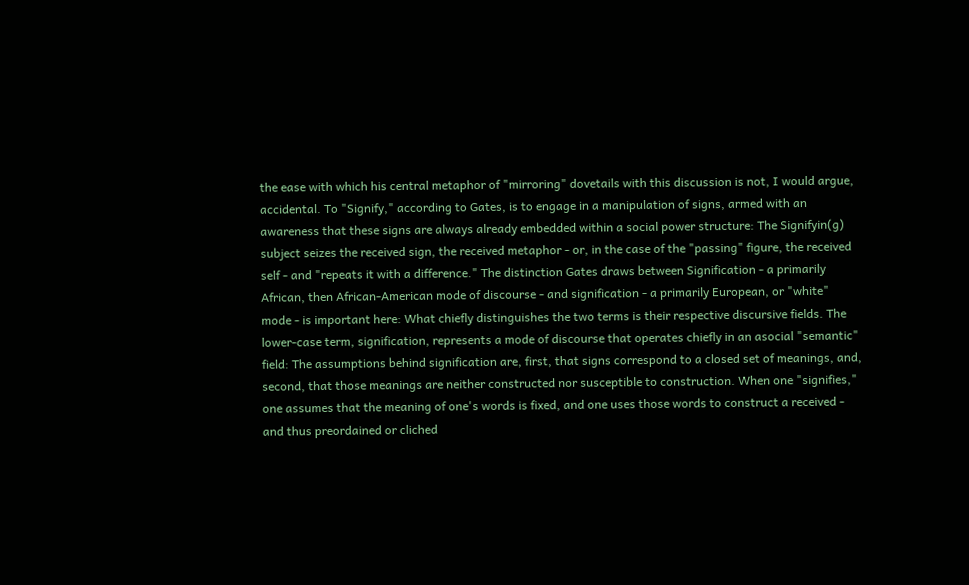the ease with which his central metaphor of "mirroring" dovetails with this discussion is not, I would argue, accidental. To "Signify," according to Gates, is to engage in a manipulation of signs, armed with an awareness that these signs are always already embedded within a social power structure: The Signifyin(g) subject seizes the received sign, the received metaphor - or, in the case of the "passing" figure, the received self - and "repeats it with a difference." The distinction Gates draws between Signification - a primarily African, then African-American mode of discourse - and signification - a primarily European, or "white" mode - is important here: What chiefly distinguishes the two terms is their respective discursive fields. The lower-case term, signification, represents a mode of discourse that operates chiefly in an asocial "semantic" field: The assumptions behind signification are, first, that signs correspond to a closed set of meanings, and, second, that those meanings are neither constructed nor susceptible to construction. When one "signifies," one assumes that the meaning of one's words is fixed, and one uses those words to construct a received - and thus preordained or cliched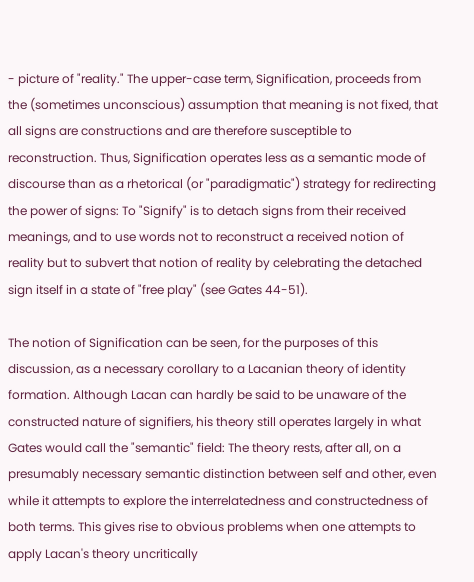- picture of "reality." The upper-case term, Signification, proceeds from the (sometimes unconscious) assumption that meaning is not fixed, that all signs are constructions and are therefore susceptible to reconstruction. Thus, Signification operates less as a semantic mode of discourse than as a rhetorical (or "paradigmatic") strategy for redirecting the power of signs: To "Signify" is to detach signs from their received meanings, and to use words not to reconstruct a received notion of reality but to subvert that notion of reality by celebrating the detached sign itself in a state of "free play" (see Gates 44-51).

The notion of Signification can be seen, for the purposes of this discussion, as a necessary corollary to a Lacanian theory of identity formation. Although Lacan can hardly be said to be unaware of the constructed nature of signifiers, his theory still operates largely in what Gates would call the "semantic" field: The theory rests, after all, on a presumably necessary semantic distinction between self and other, even while it attempts to explore the interrelatedness and constructedness of both terms. This gives rise to obvious problems when one attempts to apply Lacan's theory uncritically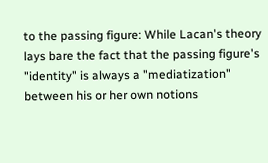to the passing figure: While Lacan's theory lays bare the fact that the passing figure's "identity" is always a "mediatization" between his or her own notions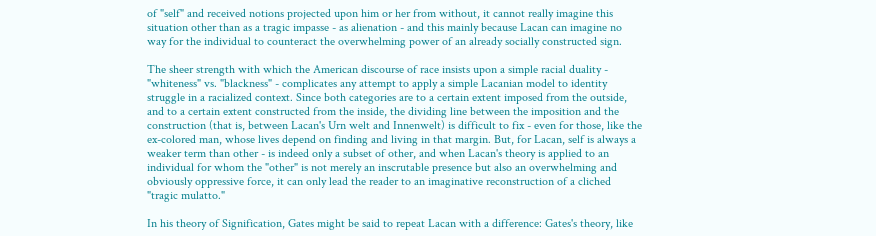of "self" and received notions projected upon him or her from without, it cannot really imagine this situation other than as a tragic impasse - as alienation - and this mainly because Lacan can imagine no way for the individual to counteract the overwhelming power of an already socially constructed sign.

The sheer strength with which the American discourse of race insists upon a simple racial duality - "whiteness" vs. "blackness" - complicates any attempt to apply a simple Lacanian model to identity struggle in a racialized context. Since both categories are to a certain extent imposed from the outside, and to a certain extent constructed from the inside, the dividing line between the imposition and the construction (that is, between Lacan's Urn welt and Innenwelt) is difficult to fix - even for those, like the ex-colored man, whose lives depend on finding and living in that margin. But, for Lacan, self is always a weaker term than other - is indeed only a subset of other, and when Lacan's theory is applied to an individual for whom the "other" is not merely an inscrutable presence but also an overwhelming and obviously oppressive force, it can only lead the reader to an imaginative reconstruction of a cliched "tragic mulatto."

In his theory of Signification, Gates might be said to repeat Lacan with a difference: Gates's theory, like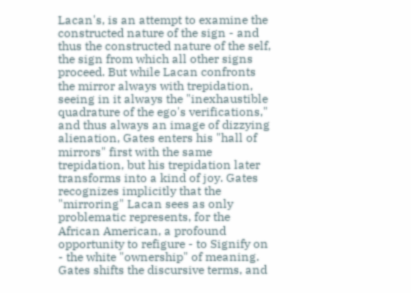Lacan's, is an attempt to examine the constructed nature of the sign - and thus the constructed nature of the self, the sign from which all other signs proceed. But while Lacan confronts the mirror always with trepidation, seeing in it always the "inexhaustible quadrature of the ego's verifications," and thus always an image of dizzying alienation, Gates enters his "hall of mirrors" first with the same trepidation, but his trepidation later transforms into a kind of joy. Gates recognizes implicitly that the "mirroring" Lacan sees as only problematic represents, for the African American, a profound opportunity to refigure - to Signify on - the white "ownership" of meaning. Gates shifts the discursive terms, and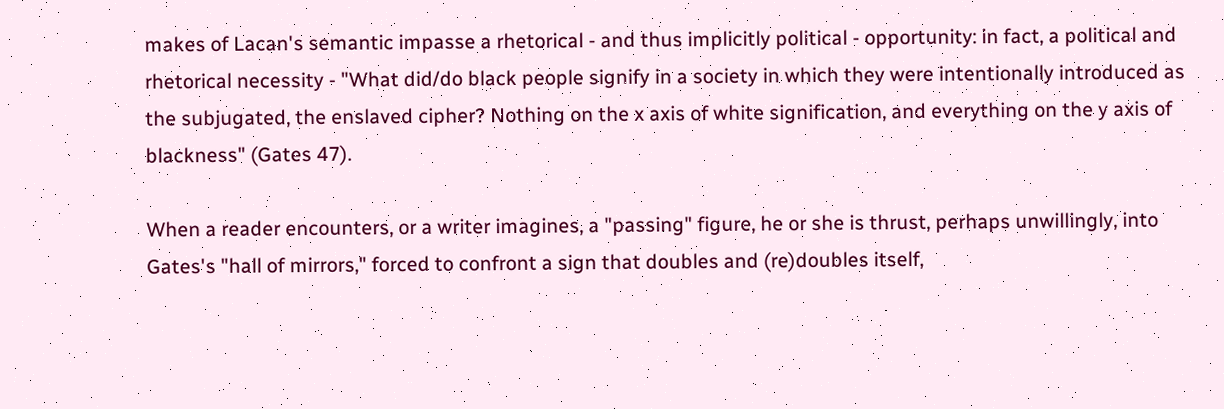makes of Lacan's semantic impasse a rhetorical - and thus implicitly political - opportunity: in fact, a political and rhetorical necessity - "What did/do black people signify in a society in which they were intentionally introduced as the subjugated, the enslaved cipher? Nothing on the x axis of white signification, and everything on the y axis of blackness" (Gates 47).

When a reader encounters, or a writer imagines, a "passing" figure, he or she is thrust, perhaps unwillingly, into Gates's "hall of mirrors," forced to confront a sign that doubles and (re)doubles itself,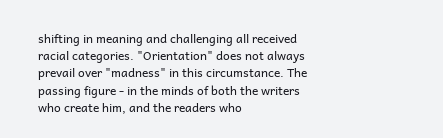shifting in meaning and challenging all received racial categories. "Orientation" does not always prevail over "madness" in this circumstance. The passing figure - in the minds of both the writers who create him, and the readers who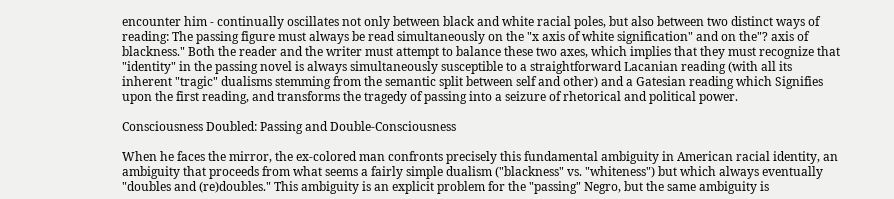encounter him - continually oscillates not only between black and white racial poles, but also between two distinct ways of reading: The passing figure must always be read simultaneously on the "x axis of white signification" and on the"? axis of blackness." Both the reader and the writer must attempt to balance these two axes, which implies that they must recognize that "identity" in the passing novel is always simultaneously susceptible to a straightforward Lacanian reading (with all its inherent "tragic" dualisms stemming from the semantic split between self and other) and a Gatesian reading which Signifies upon the first reading, and transforms the tragedy of passing into a seizure of rhetorical and political power.

Consciousness Doubled: Passing and Double-Consciousness

When he faces the mirror, the ex-colored man confronts precisely this fundamental ambiguity in American racial identity, an ambiguity that proceeds from what seems a fairly simple dualism ("blackness" vs. "whiteness") but which always eventually "doubles and (re)doubles." This ambiguity is an explicit problem for the "passing" Negro, but the same ambiguity is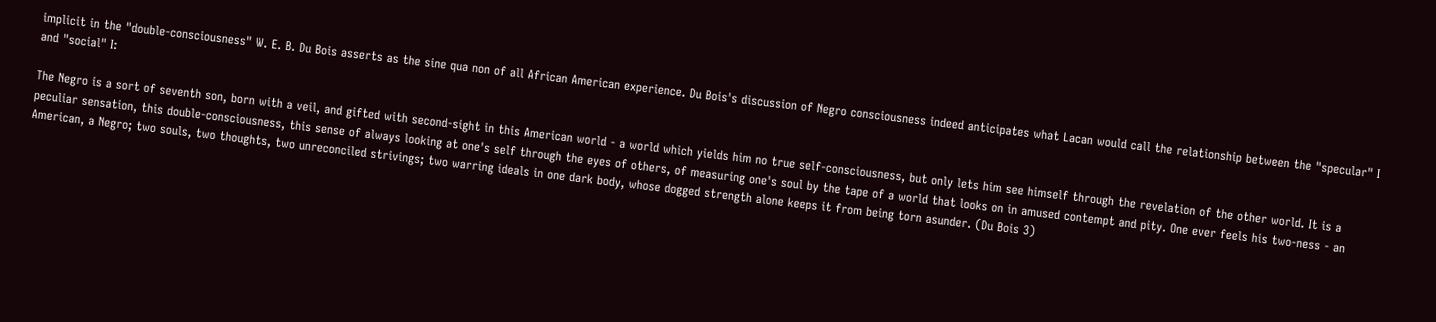implicit in the "double-consciousness" W. E. B. Du Bois asserts as the sine qua non of all African American experience. Du Bois's discussion of Negro consciousness indeed anticipates what Lacan would call the relationship between the "specular" I and "social" I:

The Negro is a sort of seventh son, born with a veil, and gifted with second-sight in this American world - a world which yields him no true self-consciousness, but only lets him see himself through the revelation of the other world. It is a peculiar sensation, this double-consciousness, this sense of always looking at one's self through the eyes of others, of measuring one's soul by the tape of a world that looks on in amused contempt and pity. One ever feels his two-ness - an American, a Negro; two souls, two thoughts, two unreconciled strivings; two warring ideals in one dark body, whose dogged strength alone keeps it from being torn asunder. (Du Bois 3)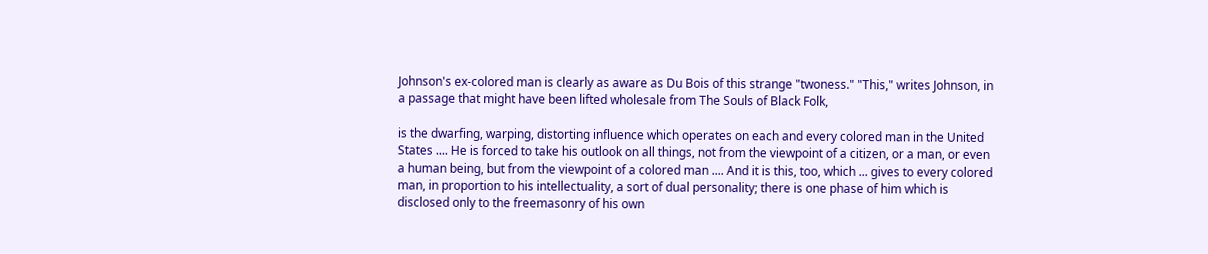Johnson's ex-colored man is clearly as aware as Du Bois of this strange "twoness." "This," writes Johnson, in a passage that might have been lifted wholesale from The Souls of Black Folk,

is the dwarfing, warping, distorting influence which operates on each and every colored man in the United States .... He is forced to take his outlook on all things, not from the viewpoint of a citizen, or a man, or even a human being, but from the viewpoint of a colored man .... And it is this, too, which ... gives to every colored man, in proportion to his intellectuality, a sort of dual personality; there is one phase of him which is disclosed only to the freemasonry of his own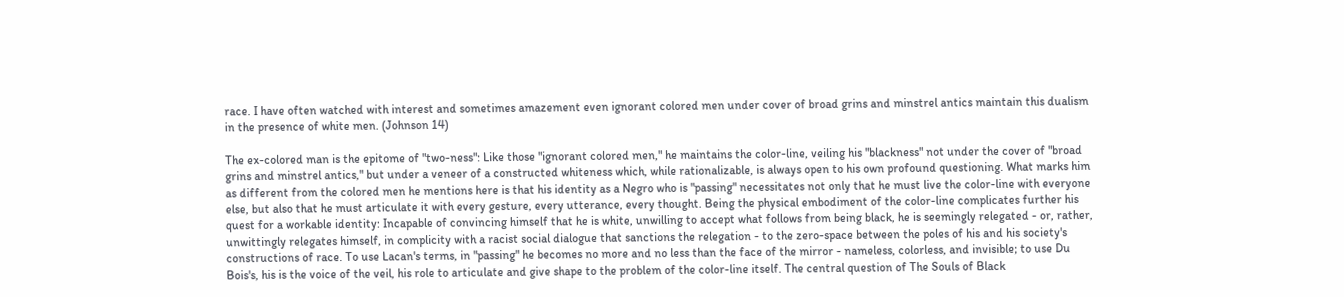race. I have often watched with interest and sometimes amazement even ignorant colored men under cover of broad grins and minstrel antics maintain this dualism in the presence of white men. (Johnson 14)

The ex-colored man is the epitome of "two-ness": Like those "ignorant colored men," he maintains the color-line, veiling his "blackness" not under the cover of "broad grins and minstrel antics," but under a veneer of a constructed whiteness which, while rationalizable, is always open to his own profound questioning. What marks him as different from the colored men he mentions here is that his identity as a Negro who is "passing" necessitates not only that he must live the color-line with everyone else, but also that he must articulate it with every gesture, every utterance, every thought. Being the physical embodiment of the color-line complicates further his quest for a workable identity: Incapable of convincing himself that he is white, unwilling to accept what follows from being black, he is seemingly relegated - or, rather, unwittingly relegates himself, in complicity with a racist social dialogue that sanctions the relegation - to the zero-space between the poles of his and his society's constructions of race. To use Lacan's terms, in "passing" he becomes no more and no less than the face of the mirror - nameless, colorless, and invisible; to use Du Bois's, his is the voice of the veil, his role to articulate and give shape to the problem of the color-line itself. The central question of The Souls of Black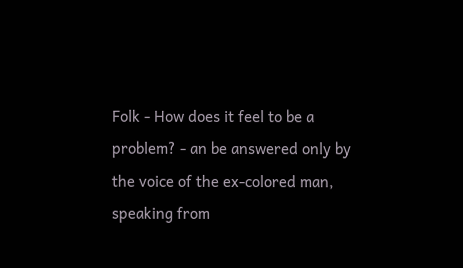Folk - How does it feel to be a problem? - an be answered only by the voice of the ex-colored man, speaking from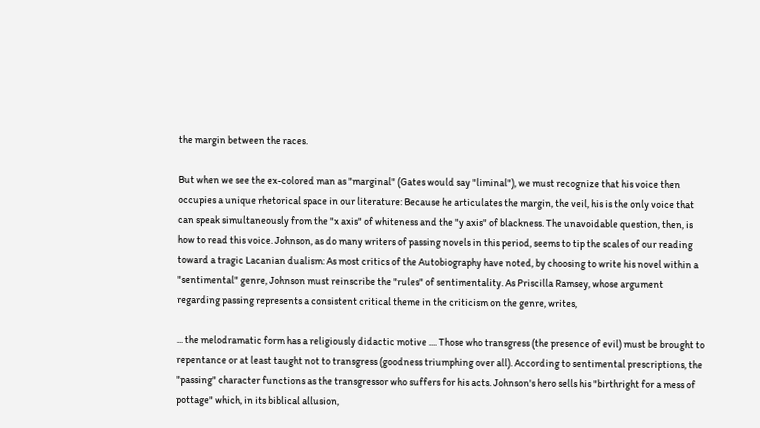the margin between the races.

But when we see the ex-colored man as "marginal" (Gates would say "liminal"), we must recognize that his voice then occupies a unique rhetorical space in our literature: Because he articulates the margin, the veil, his is the only voice that can speak simultaneously from the "x axis" of whiteness and the "y axis" of blackness. The unavoidable question, then, is how to read this voice. Johnson, as do many writers of passing novels in this period, seems to tip the scales of our reading toward a tragic Lacanian dualism: As most critics of the Autobiography have noted, by choosing to write his novel within a "sentimental" genre, Johnson must reinscribe the "rules" of sentimentality. As Priscilla Ramsey, whose argument regarding passing represents a consistent critical theme in the criticism on the genre, writes,

... the melodramatic form has a religiously didactic motive .... Those who transgress (the presence of evil) must be brought to repentance or at least taught not to transgress (goodness triumphing over all). According to sentimental prescriptions, the "passing" character functions as the transgressor who suffers for his acts. Johnson's hero sells his "birthright for a mess of pottage" which, in its biblical allusion,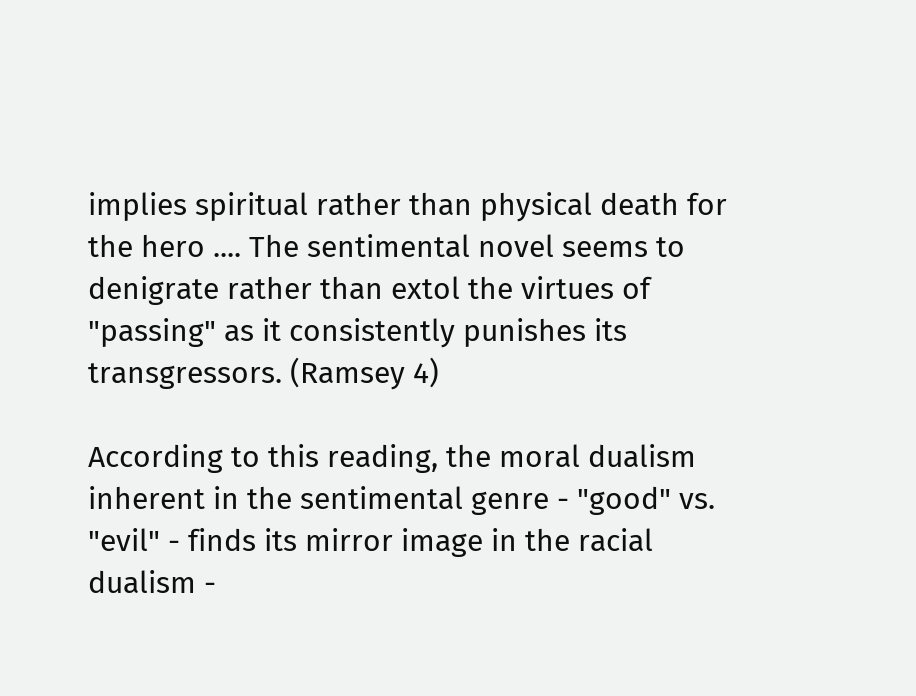implies spiritual rather than physical death for the hero .... The sentimental novel seems to denigrate rather than extol the virtues of "passing" as it consistently punishes its transgressors. (Ramsey 4)

According to this reading, the moral dualism inherent in the sentimental genre - "good" vs. "evil" - finds its mirror image in the racial dualism -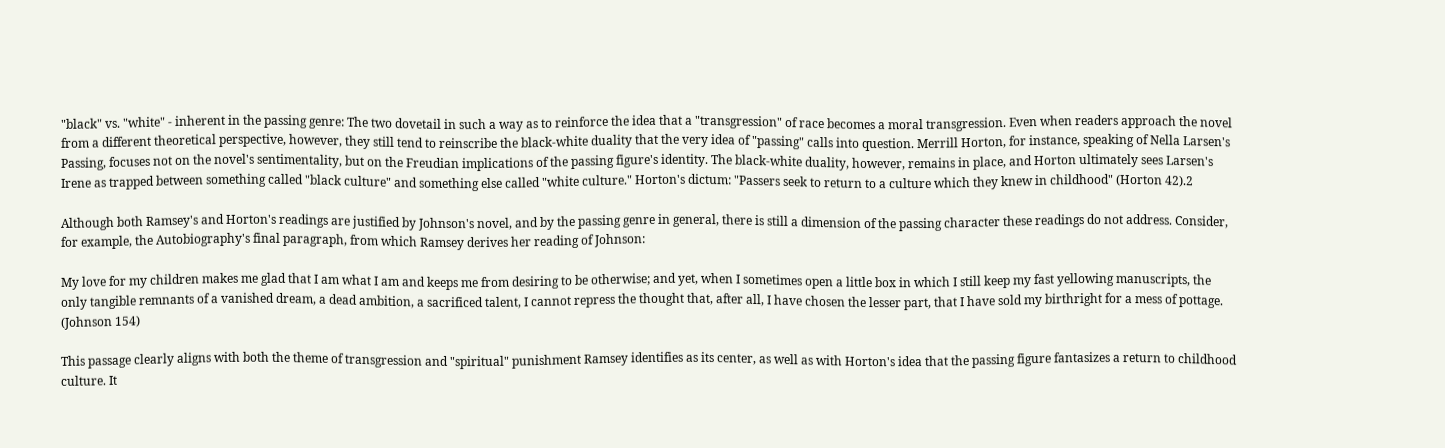"black" vs. "white" - inherent in the passing genre: The two dovetail in such a way as to reinforce the idea that a "transgression" of race becomes a moral transgression. Even when readers approach the novel from a different theoretical perspective, however, they still tend to reinscribe the black-white duality that the very idea of "passing" calls into question. Merrill Horton, for instance, speaking of Nella Larsen's Passing, focuses not on the novel's sentimentality, but on the Freudian implications of the passing figure's identity. The black-white duality, however, remains in place, and Horton ultimately sees Larsen's Irene as trapped between something called "black culture" and something else called "white culture." Horton's dictum: "Passers seek to return to a culture which they knew in childhood" (Horton 42).2

Although both Ramsey's and Horton's readings are justified by Johnson's novel, and by the passing genre in general, there is still a dimension of the passing character these readings do not address. Consider, for example, the Autobiography's final paragraph, from which Ramsey derives her reading of Johnson:

My love for my children makes me glad that I am what I am and keeps me from desiring to be otherwise; and yet, when I sometimes open a little box in which I still keep my fast yellowing manuscripts, the only tangible remnants of a vanished dream, a dead ambition, a sacrificed talent, I cannot repress the thought that, after all, I have chosen the lesser part, that I have sold my birthright for a mess of pottage. (Johnson 154)

This passage clearly aligns with both the theme of transgression and "spiritual" punishment Ramsey identifies as its center, as well as with Horton's idea that the passing figure fantasizes a return to childhood culture. It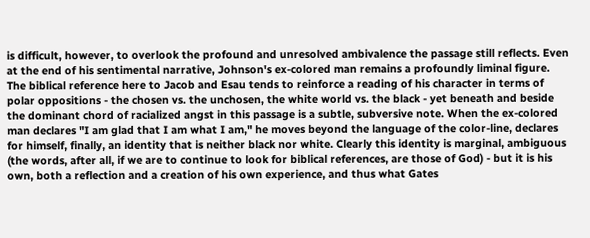is difficult, however, to overlook the profound and unresolved ambivalence the passage still reflects. Even at the end of his sentimental narrative, Johnson's ex-colored man remains a profoundly liminal figure. The biblical reference here to Jacob and Esau tends to reinforce a reading of his character in terms of polar oppositions - the chosen vs. the unchosen, the white world vs. the black - yet beneath and beside the dominant chord of racialized angst in this passage is a subtle, subversive note. When the ex-colored man declares "I am glad that I am what I am," he moves beyond the language of the color-line, declares for himself, finally, an identity that is neither black nor white. Clearly this identity is marginal, ambiguous (the words, after all, if we are to continue to look for biblical references, are those of God) - but it is his own, both a reflection and a creation of his own experience, and thus what Gates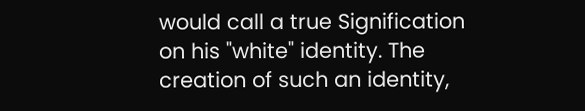would call a true Signification on his "white" identity. The creation of such an identity,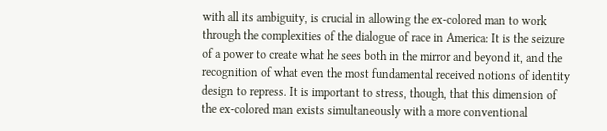with all its ambiguity, is crucial in allowing the ex-colored man to work through the complexities of the dialogue of race in America: It is the seizure of a power to create what he sees both in the mirror and beyond it, and the recognition of what even the most fundamental received notions of identity design to repress. It is important to stress, though, that this dimension of the ex-colored man exists simultaneously with a more conventional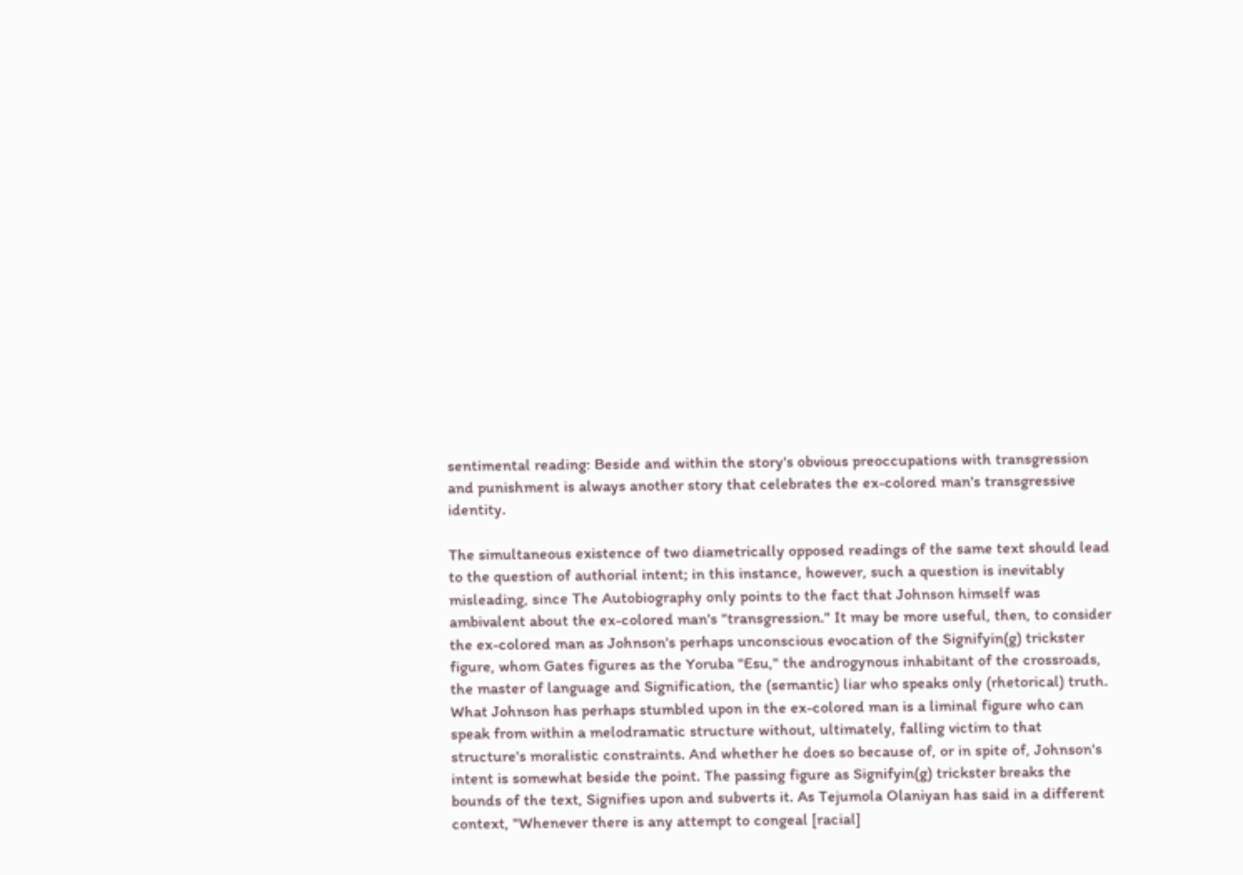sentimental reading: Beside and within the story's obvious preoccupations with transgression and punishment is always another story that celebrates the ex-colored man's transgressive identity.

The simultaneous existence of two diametrically opposed readings of the same text should lead to the question of authorial intent; in this instance, however, such a question is inevitably misleading, since The Autobiography only points to the fact that Johnson himself was ambivalent about the ex-colored man's "transgression." It may be more useful, then, to consider the ex-colored man as Johnson's perhaps unconscious evocation of the Signifyin(g) trickster figure, whom Gates figures as the Yoruba "Esu," the androgynous inhabitant of the crossroads, the master of language and Signification, the (semantic) liar who speaks only (rhetorical) truth. What Johnson has perhaps stumbled upon in the ex-colored man is a liminal figure who can speak from within a melodramatic structure without, ultimately, falling victim to that structure's moralistic constraints. And whether he does so because of, or in spite of, Johnson's intent is somewhat beside the point. The passing figure as Signifyin(g) trickster breaks the bounds of the text, Signifies upon and subverts it. As Tejumola Olaniyan has said in a different context, "Whenever there is any attempt to congeal [racial]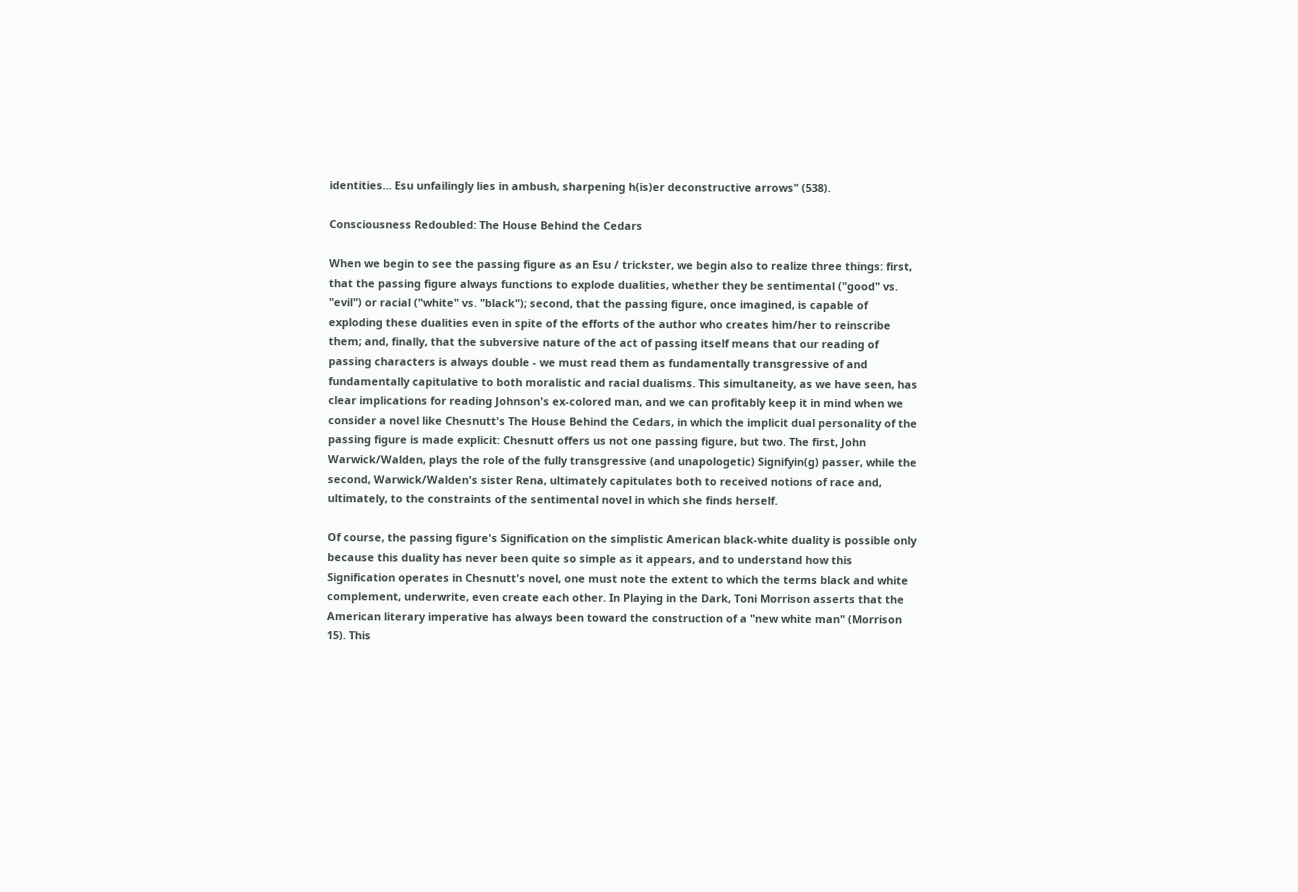identities... Esu unfailingly lies in ambush, sharpening h(is)er deconstructive arrows" (538).

Consciousness Redoubled: The House Behind the Cedars

When we begin to see the passing figure as an Esu / trickster, we begin also to realize three things: first, that the passing figure always functions to explode dualities, whether they be sentimental ("good" vs. "evil") or racial ("white" vs. "black"); second, that the passing figure, once imagined, is capable of exploding these dualities even in spite of the efforts of the author who creates him/her to reinscribe them; and, finally, that the subversive nature of the act of passing itself means that our reading of passing characters is always double - we must read them as fundamentally transgressive of and fundamentally capitulative to both moralistic and racial dualisms. This simultaneity, as we have seen, has clear implications for reading Johnson's ex-colored man, and we can profitably keep it in mind when we consider a novel like Chesnutt's The House Behind the Cedars, in which the implicit dual personality of the passing figure is made explicit: Chesnutt offers us not one passing figure, but two. The first, John Warwick/Walden, plays the role of the fully transgressive (and unapologetic) Signifyin(g) passer, while the second, Warwick/Walden's sister Rena, ultimately capitulates both to received notions of race and, ultimately, to the constraints of the sentimental novel in which she finds herself.

Of course, the passing figure's Signification on the simplistic American black-white duality is possible only because this duality has never been quite so simple as it appears, and to understand how this Signification operates in Chesnutt's novel, one must note the extent to which the terms black and white complement, underwrite, even create each other. In Playing in the Dark, Toni Morrison asserts that the American literary imperative has always been toward the construction of a "new white man" (Morrison 15). This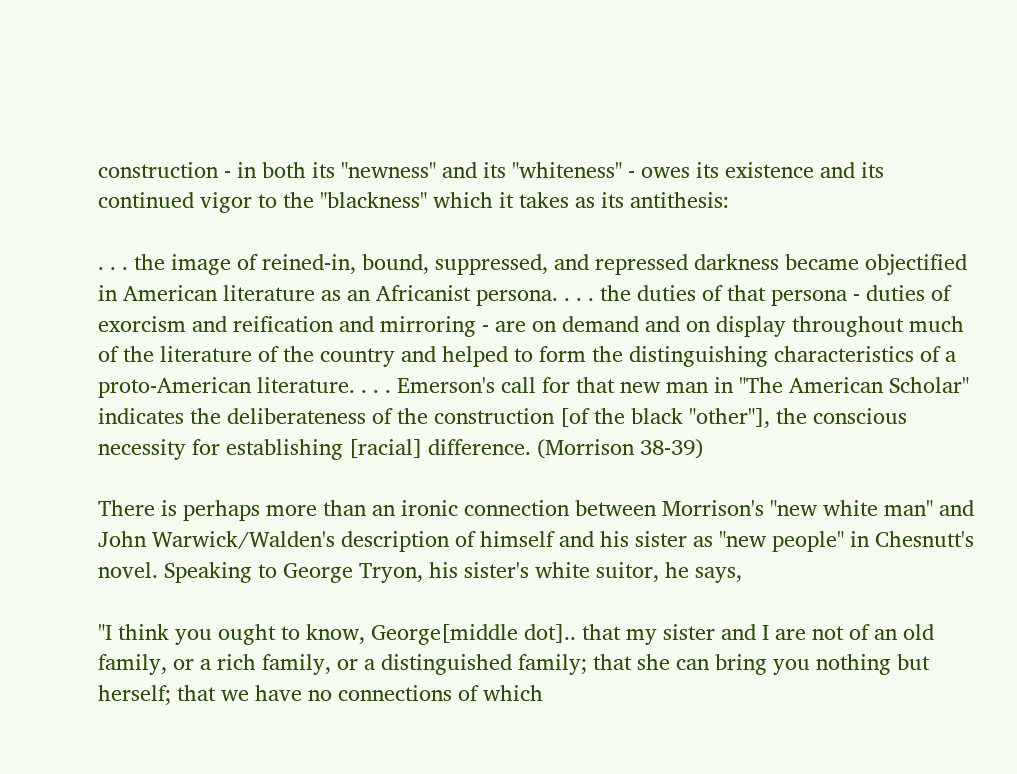construction - in both its "newness" and its "whiteness" - owes its existence and its continued vigor to the "blackness" which it takes as its antithesis:

. . . the image of reined-in, bound, suppressed, and repressed darkness became objectified in American literature as an Africanist persona. . . . the duties of that persona - duties of exorcism and reification and mirroring - are on demand and on display throughout much of the literature of the country and helped to form the distinguishing characteristics of a proto-American literature. . . . Emerson's call for that new man in "The American Scholar" indicates the deliberateness of the construction [of the black "other"], the conscious necessity for establishing [racial] difference. (Morrison 38-39)

There is perhaps more than an ironic connection between Morrison's "new white man" and John Warwick/Walden's description of himself and his sister as "new people" in Chesnutt's novel. Speaking to George Tryon, his sister's white suitor, he says,

"I think you ought to know, George[middle dot].. that my sister and I are not of an old family, or a rich family, or a distinguished family; that she can bring you nothing but herself; that we have no connections of which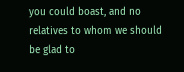you could boast, and no relatives to whom we should be glad to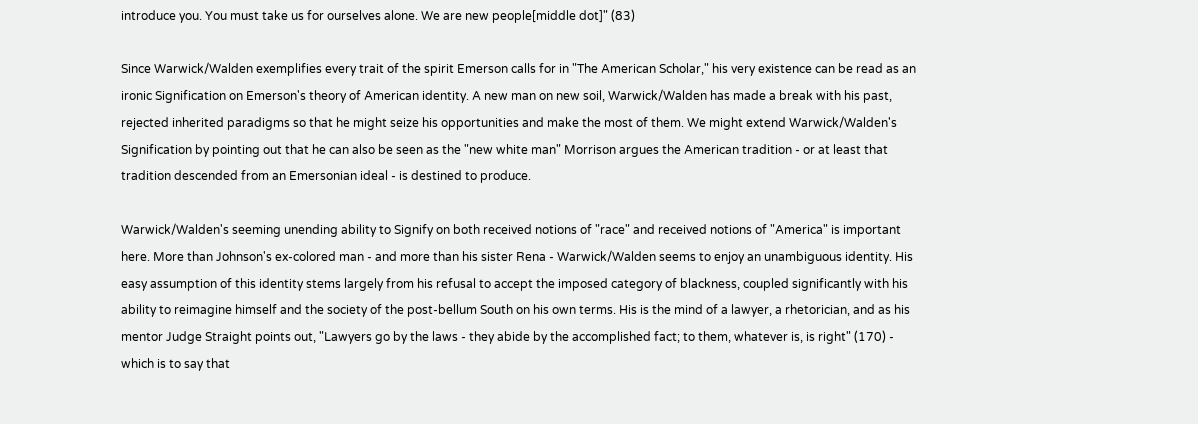introduce you. You must take us for ourselves alone. We are new people[middle dot]" (83)

Since Warwick/Walden exemplifies every trait of the spirit Emerson calls for in "The American Scholar," his very existence can be read as an ironic Signification on Emerson's theory of American identity. A new man on new soil, Warwick/Walden has made a break with his past, rejected inherited paradigms so that he might seize his opportunities and make the most of them. We might extend Warwick/Walden's Signification by pointing out that he can also be seen as the "new white man" Morrison argues the American tradition - or at least that tradition descended from an Emersonian ideal - is destined to produce.

Warwick/Walden's seeming unending ability to Signify on both received notions of "race" and received notions of "America" is important here. More than Johnson's ex-colored man - and more than his sister Rena - Warwick/Walden seems to enjoy an unambiguous identity. His easy assumption of this identity stems largely from his refusal to accept the imposed category of blackness, coupled significantly with his ability to reimagine himself and the society of the post-bellum South on his own terms. His is the mind of a lawyer, a rhetorician, and as his mentor Judge Straight points out, "Lawyers go by the laws - they abide by the accomplished fact; to them, whatever is, is right" (170) - which is to say that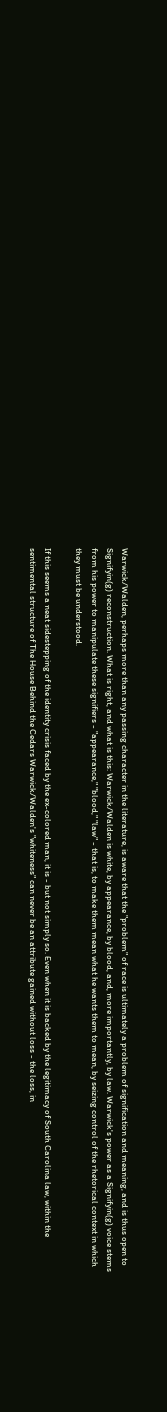Warwick/Walden, perhaps more than any passing character in the literature, is aware that the "problem" of race is ultimately a problem of signification and meaning, and is thus open to Signifyin(g) reconstruction. What is right, and what is this: Warwick/Walden is white, by appearance, by blood, and, more importantly, by law. Warwick's power as a Signifyin(g) voice stems from his power to manipulate these signifiers - "appearance," "blood," "law" - that is, to make them mean what he wants them to mean, by seizing control of the rhetorical context in which they must be understood.

If this seems a neat sidestepping of the identity crisis faced by the ex-colored man, it is - but not simply so. Even when it is backed by the legitimacy of South Carolina law, within the sentimental structure of The House Behind the Cedars Warwick/Walden's "whiteness" can never be an attribute gained without loss - the loss, in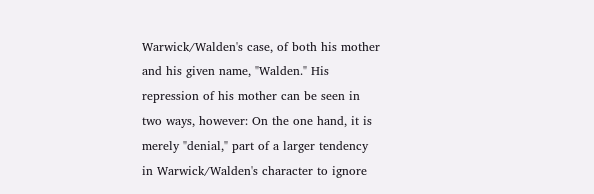Warwick/Walden's case, of both his mother and his given name, "Walden." His repression of his mother can be seen in two ways, however: On the one hand, it is merely "denial," part of a larger tendency in Warwick/Walden's character to ignore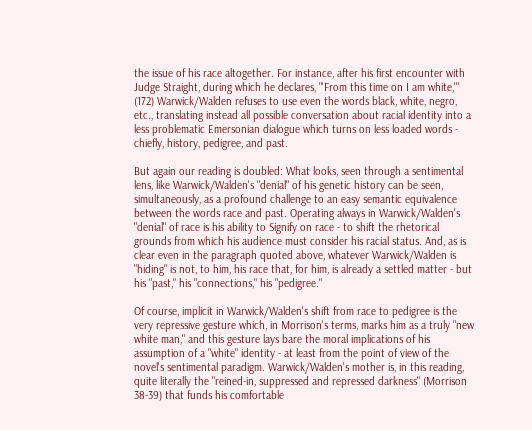the issue of his race altogether. For instance, after his first encounter with Judge Straight, during which he declares, "'From this time on I am white,'" (172) Warwick/Walden refuses to use even the words black, white, negro, etc., translating instead all possible conversation about racial identity into a less problematic Emersonian dialogue which turns on less loaded words - chiefly, history, pedigree, and past.

But again our reading is doubled: What looks, seen through a sentimental lens, like Warwick/Walden's "denial" of his genetic history can be seen, simultaneously, as a profound challenge to an easy semantic equivalence between the words race and past. Operating always in Warwick/Walden's "denial" of race is his ability to Signify on race - to shift the rhetorical grounds from which his audience must consider his racial status. And, as is clear even in the paragraph quoted above, whatever Warwick/Walden is "hiding" is not, to him, his race that, for him, is already a settled matter - but his "past," his "connections," his "pedigree."

Of course, implicit in Warwick/Walden's shift from race to pedigree is the very repressive gesture which, in Morrison's terms, marks him as a truly "new white man," and this gesture lays bare the moral implications of his assumption of a "white" identity - at least from the point of view of the novel's sentimental paradigm. Warwick/Walden's mother is, in this reading, quite literally the "reined-in, suppressed and repressed darkness" (Morrison 38-39) that funds his comfortable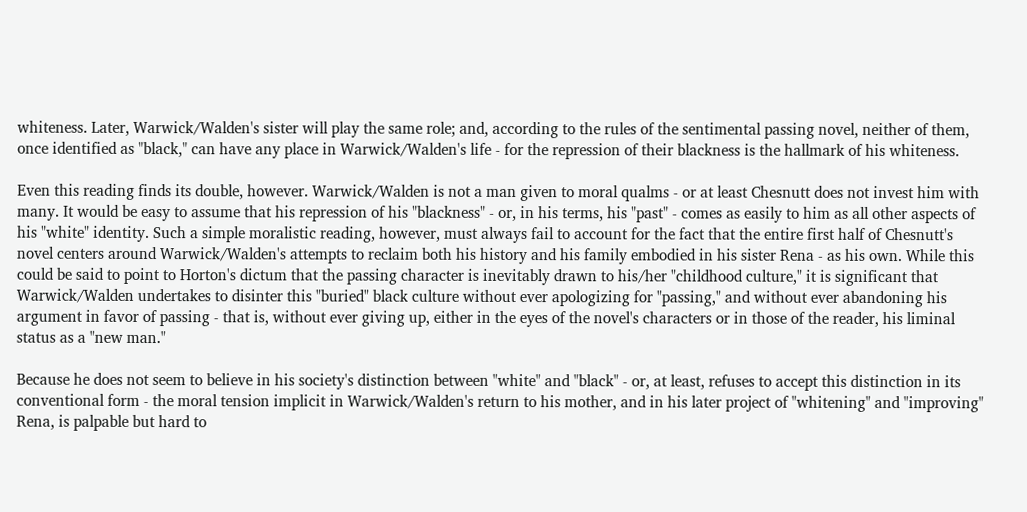whiteness. Later, Warwick/Walden's sister will play the same role; and, according to the rules of the sentimental passing novel, neither of them, once identified as "black," can have any place in Warwick/Walden's life - for the repression of their blackness is the hallmark of his whiteness.

Even this reading finds its double, however. Warwick/Walden is not a man given to moral qualms - or at least Chesnutt does not invest him with many. It would be easy to assume that his repression of his "blackness" - or, in his terms, his "past" - comes as easily to him as all other aspects of his "white" identity. Such a simple moralistic reading, however, must always fail to account for the fact that the entire first half of Chesnutt's novel centers around Warwick/Walden's attempts to reclaim both his history and his family embodied in his sister Rena - as his own. While this could be said to point to Horton's dictum that the passing character is inevitably drawn to his/her "childhood culture," it is significant that Warwick/Walden undertakes to disinter this "buried" black culture without ever apologizing for "passing," and without ever abandoning his argument in favor of passing - that is, without ever giving up, either in the eyes of the novel's characters or in those of the reader, his liminal status as a "new man."

Because he does not seem to believe in his society's distinction between "white" and "black" - or, at least, refuses to accept this distinction in its conventional form - the moral tension implicit in Warwick/Walden's return to his mother, and in his later project of "whitening" and "improving" Rena, is palpable but hard to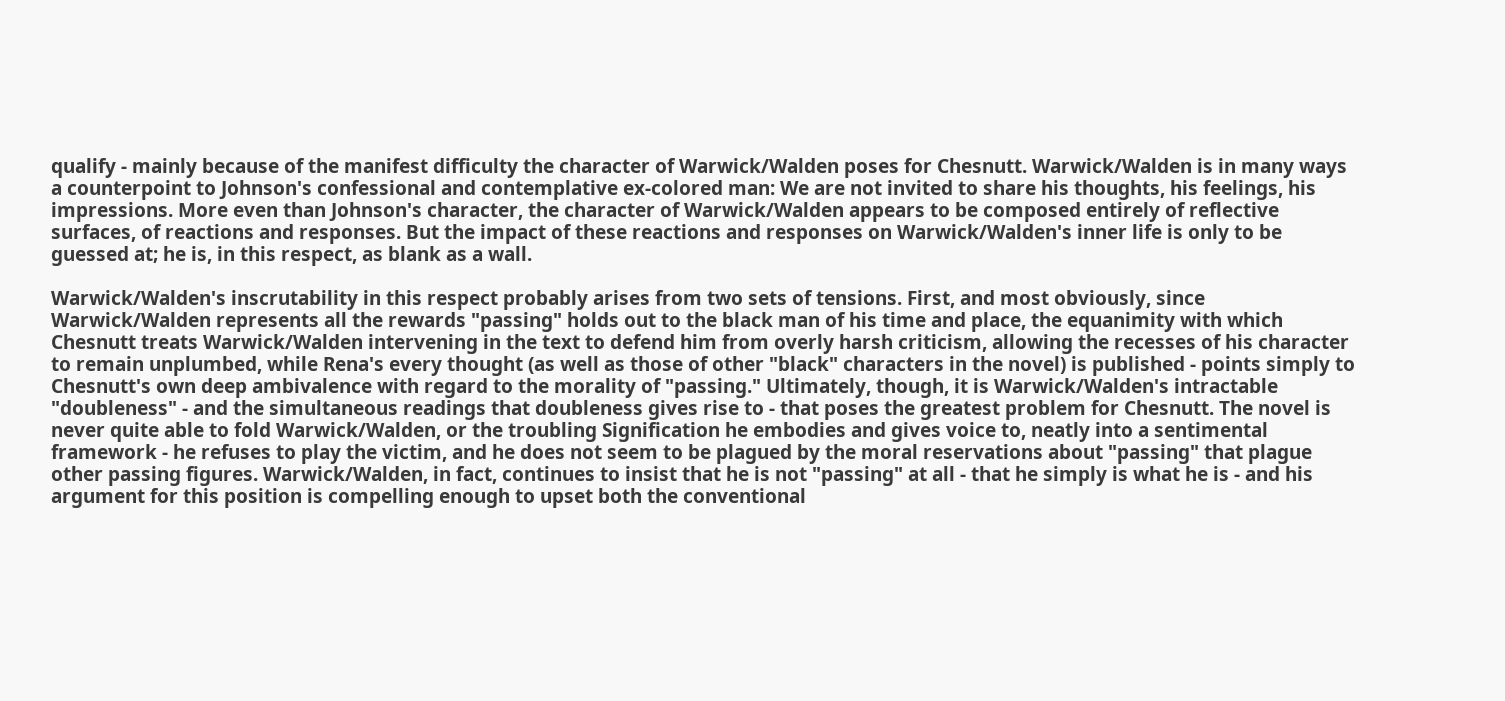qualify - mainly because of the manifest difficulty the character of Warwick/Walden poses for Chesnutt. Warwick/Walden is in many ways a counterpoint to Johnson's confessional and contemplative ex-colored man: We are not invited to share his thoughts, his feelings, his impressions. More even than Johnson's character, the character of Warwick/Walden appears to be composed entirely of reflective surfaces, of reactions and responses. But the impact of these reactions and responses on Warwick/Walden's inner life is only to be guessed at; he is, in this respect, as blank as a wall.

Warwick/Walden's inscrutability in this respect probably arises from two sets of tensions. First, and most obviously, since Warwick/Walden represents all the rewards "passing" holds out to the black man of his time and place, the equanimity with which Chesnutt treats Warwick/Walden intervening in the text to defend him from overly harsh criticism, allowing the recesses of his character to remain unplumbed, while Rena's every thought (as well as those of other "black" characters in the novel) is published - points simply to Chesnutt's own deep ambivalence with regard to the morality of "passing." Ultimately, though, it is Warwick/Walden's intractable "doubleness" - and the simultaneous readings that doubleness gives rise to - that poses the greatest problem for Chesnutt. The novel is never quite able to fold Warwick/Walden, or the troubling Signification he embodies and gives voice to, neatly into a sentimental framework - he refuses to play the victim, and he does not seem to be plagued by the moral reservations about "passing" that plague other passing figures. Warwick/Walden, in fact, continues to insist that he is not "passing" at all - that he simply is what he is - and his argument for this position is compelling enough to upset both the conventional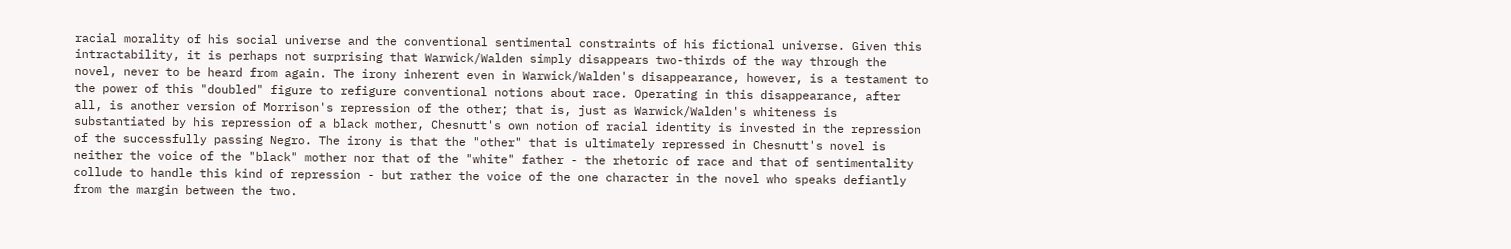racial morality of his social universe and the conventional sentimental constraints of his fictional universe. Given this intractability, it is perhaps not surprising that Warwick/Walden simply disappears two-thirds of the way through the novel, never to be heard from again. The irony inherent even in Warwick/Walden's disappearance, however, is a testament to the power of this "doubled" figure to refigure conventional notions about race. Operating in this disappearance, after all, is another version of Morrison's repression of the other; that is, just as Warwick/Walden's whiteness is substantiated by his repression of a black mother, Chesnutt's own notion of racial identity is invested in the repression of the successfully passing Negro. The irony is that the "other" that is ultimately repressed in Chesnutt's novel is neither the voice of the "black" mother nor that of the "white" father - the rhetoric of race and that of sentimentality collude to handle this kind of repression - but rather the voice of the one character in the novel who speaks defiantly from the margin between the two.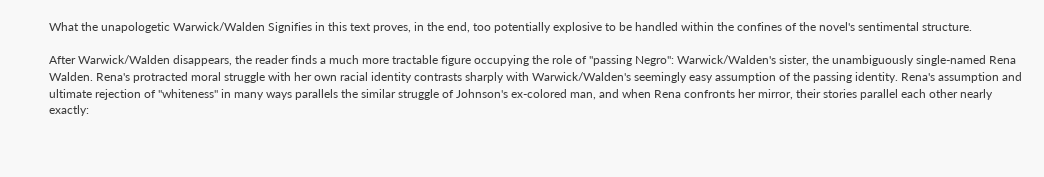What the unapologetic Warwick/Walden Signifies in this text proves, in the end, too potentially explosive to be handled within the confines of the novel's sentimental structure.

After Warwick/Walden disappears, the reader finds a much more tractable figure occupying the role of "passing Negro": Warwick/Walden's sister, the unambiguously single-named Rena Walden. Rena's protracted moral struggle with her own racial identity contrasts sharply with Warwick/Walden's seemingly easy assumption of the passing identity. Rena's assumption and ultimate rejection of "whiteness" in many ways parallels the similar struggle of Johnson's ex-colored man, and when Rena confronts her mirror, their stories parallel each other nearly exactly: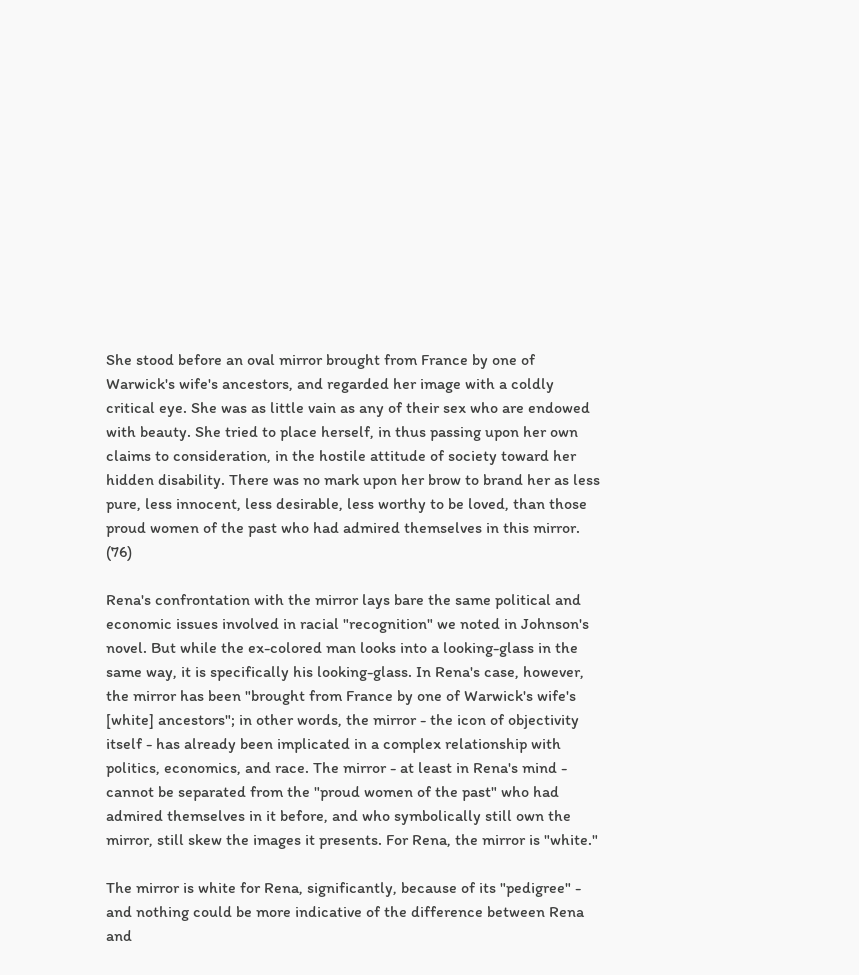She stood before an oval mirror brought from France by one of Warwick's wife's ancestors, and regarded her image with a coldly critical eye. She was as little vain as any of their sex who are endowed with beauty. She tried to place herself, in thus passing upon her own claims to consideration, in the hostile attitude of society toward her hidden disability. There was no mark upon her brow to brand her as less pure, less innocent, less desirable, less worthy to be loved, than those proud women of the past who had admired themselves in this mirror. (76)

Rena's confrontation with the mirror lays bare the same political and economic issues involved in racial "recognition" we noted in Johnson's novel. But while the ex-colored man looks into a looking-glass in the same way, it is specifically his looking-glass. In Rena's case, however, the mirror has been "brought from France by one of Warwick's wife's [white] ancestors"; in other words, the mirror - the icon of objectivity itself - has already been implicated in a complex relationship with politics, economics, and race. The mirror - at least in Rena's mind - cannot be separated from the "proud women of the past" who had admired themselves in it before, and who symbolically still own the mirror, still skew the images it presents. For Rena, the mirror is "white."

The mirror is white for Rena, significantly, because of its "pedigree" - and nothing could be more indicative of the difference between Rena and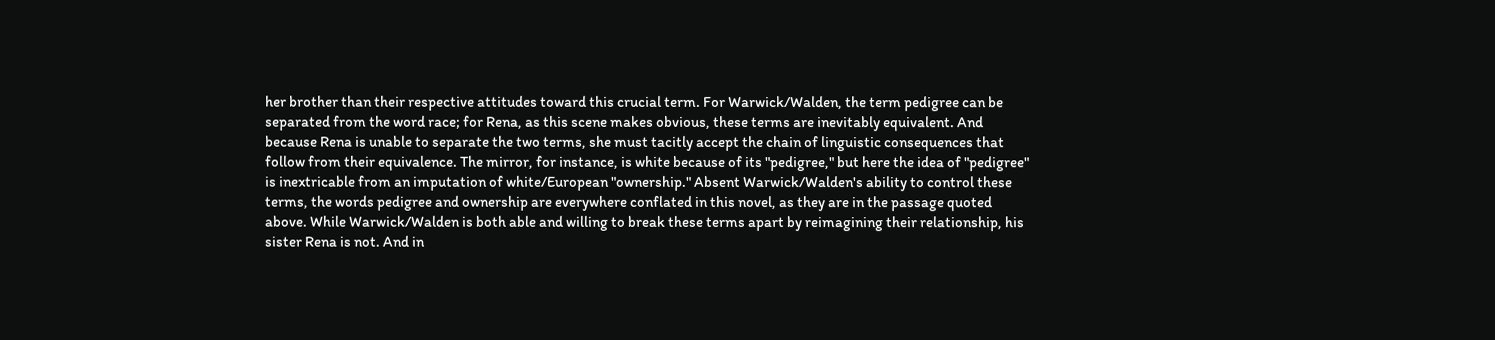her brother than their respective attitudes toward this crucial term. For Warwick/Walden, the term pedigree can be separated from the word race; for Rena, as this scene makes obvious, these terms are inevitably equivalent. And because Rena is unable to separate the two terms, she must tacitly accept the chain of linguistic consequences that follow from their equivalence. The mirror, for instance, is white because of its "pedigree," but here the idea of "pedigree" is inextricable from an imputation of white/European "ownership." Absent Warwick/Walden's ability to control these terms, the words pedigree and ownership are everywhere conflated in this novel, as they are in the passage quoted above. While Warwick/Walden is both able and willing to break these terms apart by reimagining their relationship, his sister Rena is not. And in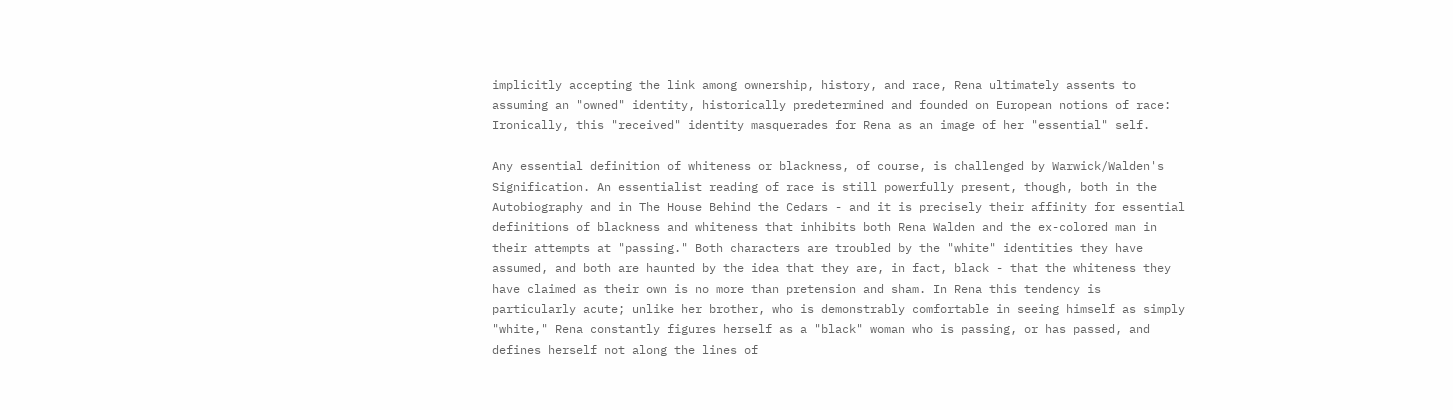implicitly accepting the link among ownership, history, and race, Rena ultimately assents to assuming an "owned" identity, historically predetermined and founded on European notions of race: Ironically, this "received" identity masquerades for Rena as an image of her "essential" self.

Any essential definition of whiteness or blackness, of course, is challenged by Warwick/Walden's Signification. An essentialist reading of race is still powerfully present, though, both in the Autobiography and in The House Behind the Cedars - and it is precisely their affinity for essential definitions of blackness and whiteness that inhibits both Rena Walden and the ex-colored man in their attempts at "passing." Both characters are troubled by the "white" identities they have assumed, and both are haunted by the idea that they are, in fact, black - that the whiteness they have claimed as their own is no more than pretension and sham. In Rena this tendency is particularly acute; unlike her brother, who is demonstrably comfortable in seeing himself as simply "white," Rena constantly figures herself as a "black" woman who is passing, or has passed, and defines herself not along the lines of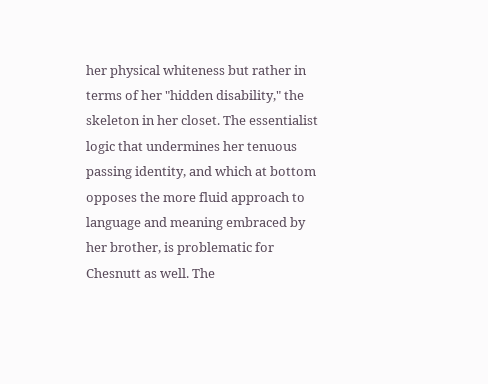her physical whiteness but rather in terms of her "hidden disability," the skeleton in her closet. The essentialist logic that undermines her tenuous passing identity, and which at bottom opposes the more fluid approach to language and meaning embraced by her brother, is problematic for Chesnutt as well. The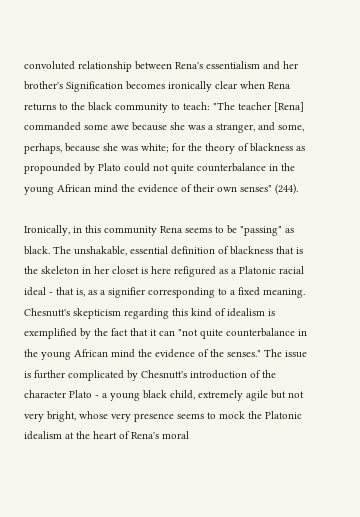convoluted relationship between Rena's essentialism and her brother's Signification becomes ironically clear when Rena returns to the black community to teach: "The teacher [Rena] commanded some awe because she was a stranger, and some, perhaps, because she was white; for the theory of blackness as propounded by Plato could not quite counterbalance in the young African mind the evidence of their own senses" (244).

Ironically, in this community Rena seems to be "passing" as black. The unshakable, essential definition of blackness that is the skeleton in her closet is here refigured as a Platonic racial ideal - that is, as a signifier corresponding to a fixed meaning. Chesnutt's skepticism regarding this kind of idealism is exemplified by the fact that it can "not quite counterbalance in the young African mind the evidence of the senses." The issue is further complicated by Chesnutt's introduction of the character Plato - a young black child, extremely agile but not very bright, whose very presence seems to mock the Platonic idealism at the heart of Rena's moral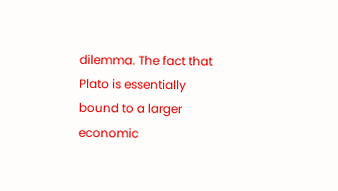dilemma. The fact that Plato is essentially bound to a larger economic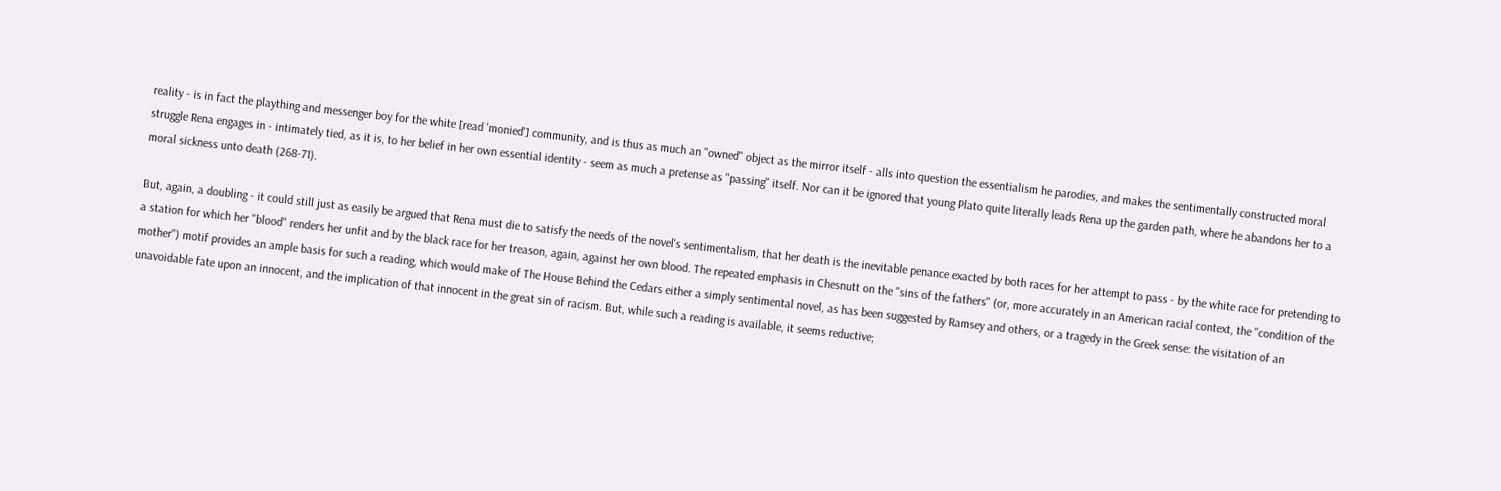reality - is in fact the plaything and messenger boy for the white [read 'monied'] community, and is thus as much an "owned" object as the mirror itself - alls into question the essentialism he parodies, and makes the sentimentally constructed moral struggle Rena engages in - intimately tied, as it is, to her belief in her own essential identity - seem as much a pretense as "passing" itself. Nor can it be ignored that young Plato quite literally leads Rena up the garden path, where he abandons her to a moral sickness unto death (268-71).

But, again, a doubling - it could still just as easily be argued that Rena must die to satisfy the needs of the novel's sentimentalism, that her death is the inevitable penance exacted by both races for her attempt to pass - by the white race for pretending to a station for which her "blood" renders her unfit and by the black race for her treason, again, against her own blood. The repeated emphasis in Chesnutt on the "sins of the fathers" (or, more accurately in an American racial context, the "condition of the mother") motif provides an ample basis for such a reading, which would make of The House Behind the Cedars either a simply sentimental novel, as has been suggested by Ramsey and others, or a tragedy in the Greek sense: the visitation of an unavoidable fate upon an innocent, and the implication of that innocent in the great sin of racism. But, while such a reading is available, it seems reductive;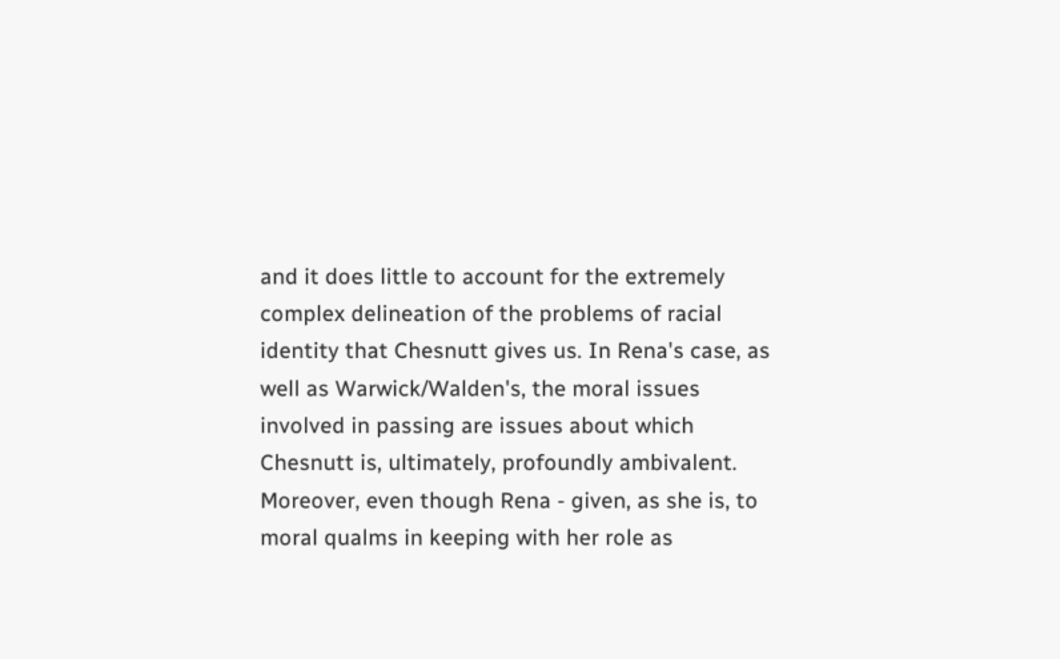and it does little to account for the extremely complex delineation of the problems of racial identity that Chesnutt gives us. In Rena's case, as well as Warwick/Walden's, the moral issues involved in passing are issues about which Chesnutt is, ultimately, profoundly ambivalent. Moreover, even though Rena - given, as she is, to moral qualms in keeping with her role as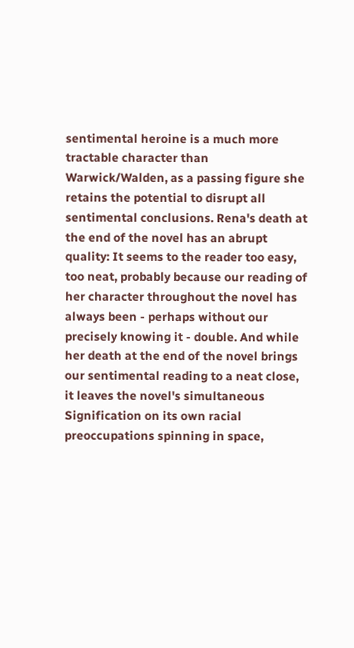sentimental heroine is a much more tractable character than Warwick/Walden, as a passing figure she retains the potential to disrupt all sentimental conclusions. Rena's death at the end of the novel has an abrupt quality: It seems to the reader too easy, too neat, probably because our reading of her character throughout the novel has always been - perhaps without our precisely knowing it - double. And while her death at the end of the novel brings our sentimental reading to a neat close, it leaves the novel's simultaneous Signification on its own racial preoccupations spinning in space,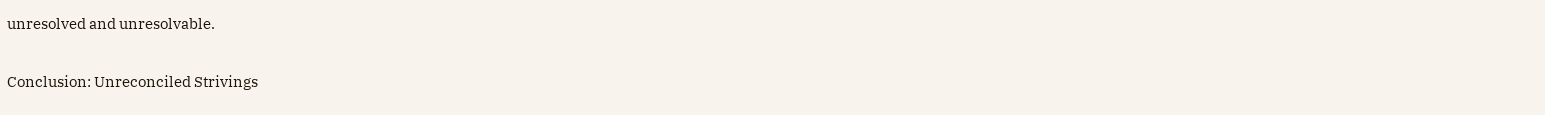unresolved and unresolvable.

Conclusion: Unreconciled Strivings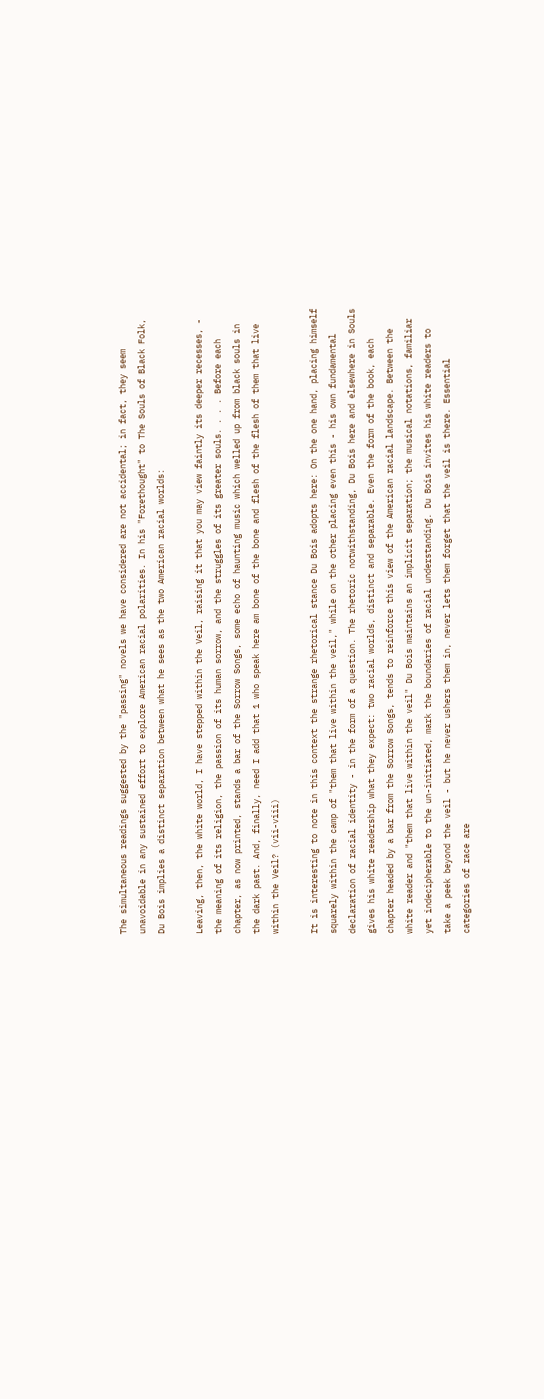The simultaneous readings suggested by the "passing" novels we have considered are not accidental; in fact, they seem unavoidable in any sustained effort to explore American racial polarities. In his "Forethought" to The Souls of Black Folk, Du Bois implies a distinct separation between what he sees as the two American racial worlds:

Leaving, then, the white world, I have stepped within the Veil, raising it that you may view faintly its deeper recesses, - the meaning of its religion, the passion of its human sorrow, and the struggles of its greater souls. . . . Before each chapter, as now printed, stands a bar of the Sorrow Songs, some echo of haunting music which welled up from black souls in the dark past. And, finally, need I add that 1 who speak here am bone of the bone and flesh of the flesh of them that live within the Veil? (vii-viii)

It is interesting to note in this context the strange rhetorical stance Du Bois adopts here: On the one hand, placing himself squarely within the camp of "them that live within the veil," while on the other placing even this - his own fundamental declaration of racial identity - in the form of a question. The rhetoric notwithstanding, Du Bois here and elsewhere in Souls gives his white readership what they expect: two racial worlds, distinct and separable. Even the form of the book, each chapter headed by a bar from the Sorrow Songs, tends to reinforce this view of the American racial landscape. Between the white reader and "them that live within the veil" Du Bois maintains an implicit separation; the musical notations, familiar yet indecipherable to the un-initiated, mark the boundaries of racial understanding. Du Bois invites his white readers to take a peek beyond the veil - but he never ushers them in, never lets them forget that the veil is there. Essential categories of race are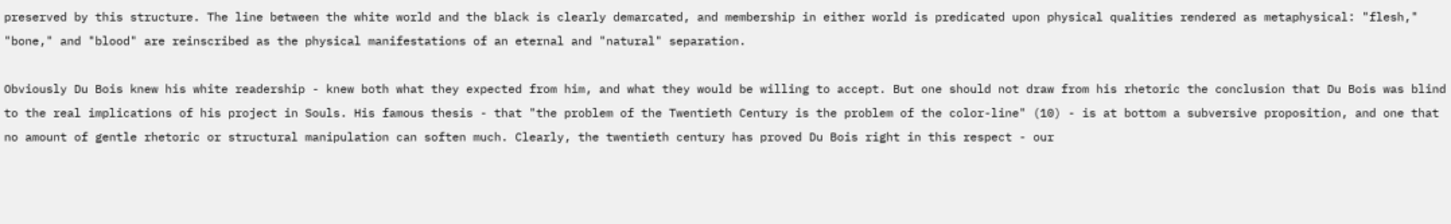preserved by this structure. The line between the white world and the black is clearly demarcated, and membership in either world is predicated upon physical qualities rendered as metaphysical: "flesh," "bone," and "blood" are reinscribed as the physical manifestations of an eternal and "natural" separation.

Obviously Du Bois knew his white readership - knew both what they expected from him, and what they would be willing to accept. But one should not draw from his rhetoric the conclusion that Du Bois was blind to the real implications of his project in Souls. His famous thesis - that "the problem of the Twentieth Century is the problem of the color-line" (10) - is at bottom a subversive proposition, and one that no amount of gentle rhetoric or structural manipulation can soften much. Clearly, the twentieth century has proved Du Bois right in this respect - our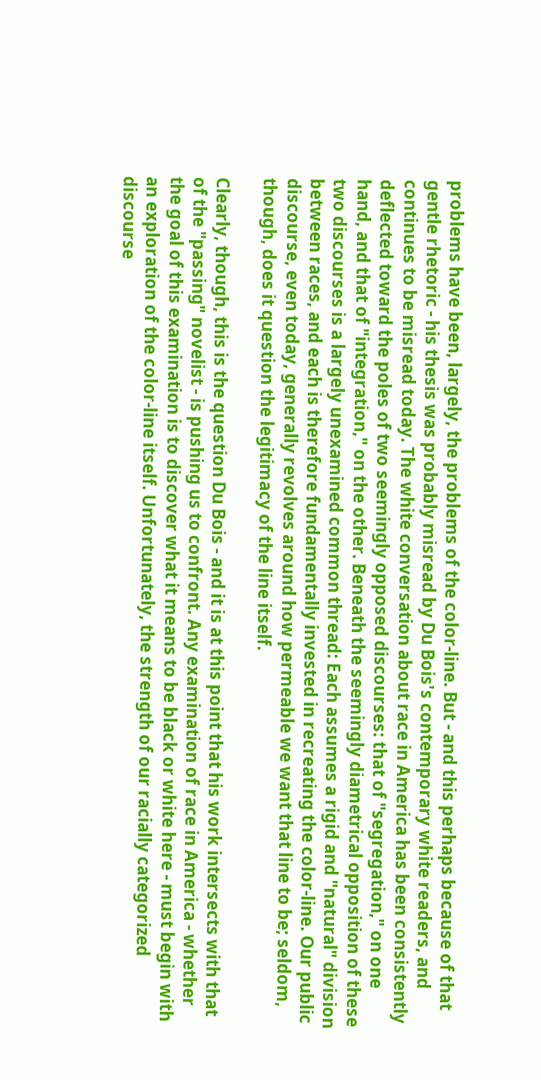problems have been, largely, the problems of the color-line. But - and this perhaps because of that gentle rhetoric - his thesis was probably misread by Du Bois's contemporary white readers, and continues to be misread today. The white conversation about race in America has been consistently deflected toward the poles of two seemingly opposed discourses: that of "segregation," on one hand, and that of "integration," on the other. Beneath the seemingly diametrical opposition of these two discourses is a largely unexamined common thread: Each assumes a rigid and "natural" division between races, and each is therefore fundamentally invested in recreating the color-line. Our public discourse, even today, generally revolves around how permeable we want that line to be; seldom, though, does it question the legitimacy of the line itself.

Clearly, though, this is the question Du Bois - and it is at this point that his work intersects with that of the "passing" novelist - is pushing us to confront. Any examination of race in America - whether the goal of this examination is to discover what it means to be black or white here - must begin with an exploration of the color-line itself. Unfortunately, the strength of our racially categorized discourse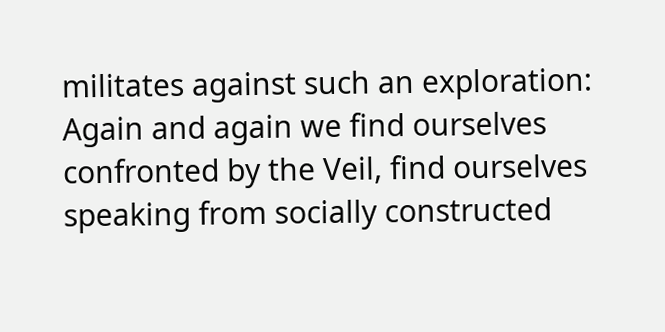militates against such an exploration: Again and again we find ourselves confronted by the Veil, find ourselves speaking from socially constructed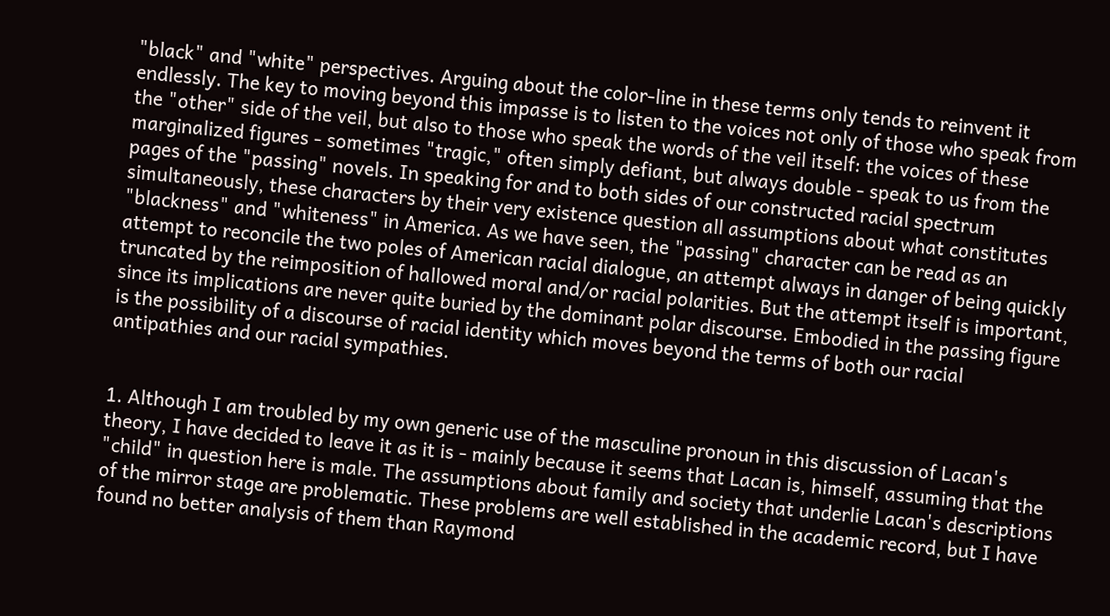"black" and "white" perspectives. Arguing about the color-line in these terms only tends to reinvent it endlessly. The key to moving beyond this impasse is to listen to the voices not only of those who speak from the "other" side of the veil, but also to those who speak the words of the veil itself: the voices of these marginalized figures - sometimes "tragic," often simply defiant, but always double - speak to us from the pages of the "passing" novels. In speaking for and to both sides of our constructed racial spectrum simultaneously, these characters by their very existence question all assumptions about what constitutes "blackness" and "whiteness" in America. As we have seen, the "passing" character can be read as an attempt to reconcile the two poles of American racial dialogue, an attempt always in danger of being quickly truncated by the reimposition of hallowed moral and/or racial polarities. But the attempt itself is important, since its implications are never quite buried by the dominant polar discourse. Embodied in the passing figure is the possibility of a discourse of racial identity which moves beyond the terms of both our racial antipathies and our racial sympathies.


1. Although I am troubled by my own generic use of the masculine pronoun in this discussion of Lacan's theory, I have decided to leave it as it is - mainly because it seems that Lacan is, himself, assuming that the "child" in question here is male. The assumptions about family and society that underlie Lacan's descriptions of the mirror stage are problematic. These problems are well established in the academic record, but I have found no better analysis of them than Raymond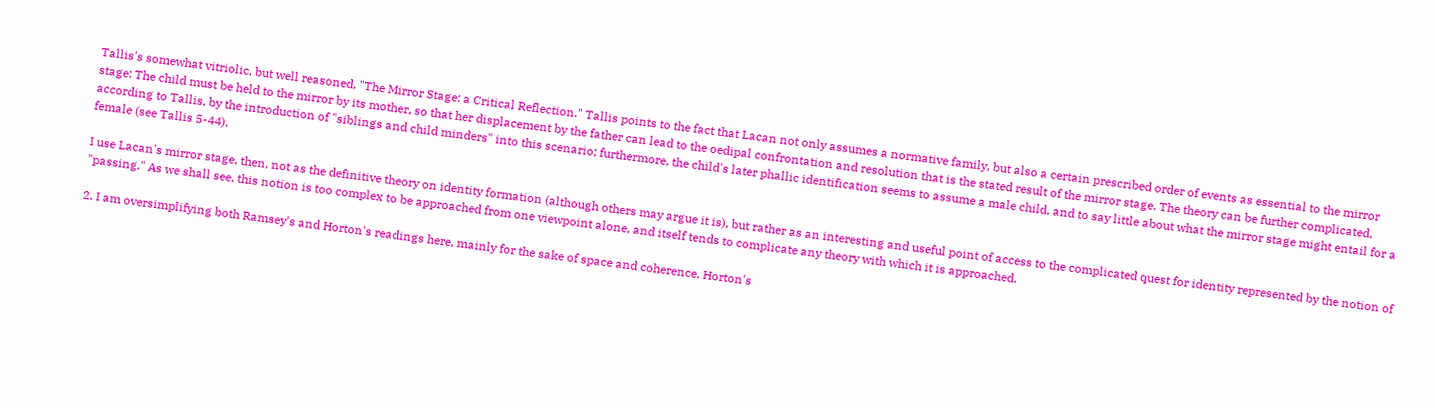Tallis's somewhat vitriolic, but well reasoned, "The Mirror Stage: a Critical Reflection." Tallis points to the fact that Lacan not only assumes a normative family, but also a certain prescribed order of events as essential to the mirror stage: The child must be held to the mirror by its mother, so that her displacement by the father can lead to the oedipal confrontation and resolution that is the stated result of the mirror stage. The theory can be further complicated, according to Tallis, by the introduction of "siblings and child minders" into this scenario; furthermore, the child's later phallic identification seems to assume a male child, and to say little about what the mirror stage might entail for a female (see Tallis 5-44).

I use Lacan's mirror stage, then, not as the definitive theory on identity formation (although others may argue it is), but rather as an interesting and useful point of access to the complicated quest for identity represented by the notion of "passing." As we shall see, this notion is too complex to be approached from one viewpoint alone, and itself tends to complicate any theory with which it is approached.

2. I am oversimplifying both Ramsey's and Horton's readings here, mainly for the sake of space and coherence. Horton's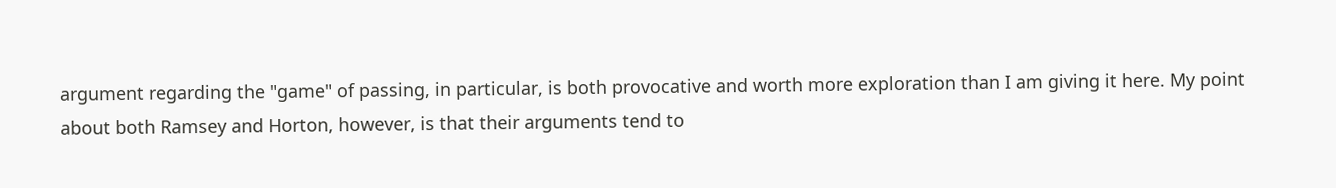argument regarding the "game" of passing, in particular, is both provocative and worth more exploration than I am giving it here. My point about both Ramsey and Horton, however, is that their arguments tend to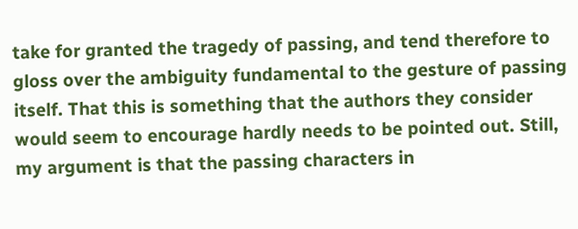take for granted the tragedy of passing, and tend therefore to gloss over the ambiguity fundamental to the gesture of passing itself. That this is something that the authors they consider would seem to encourage hardly needs to be pointed out. Still, my argument is that the passing characters in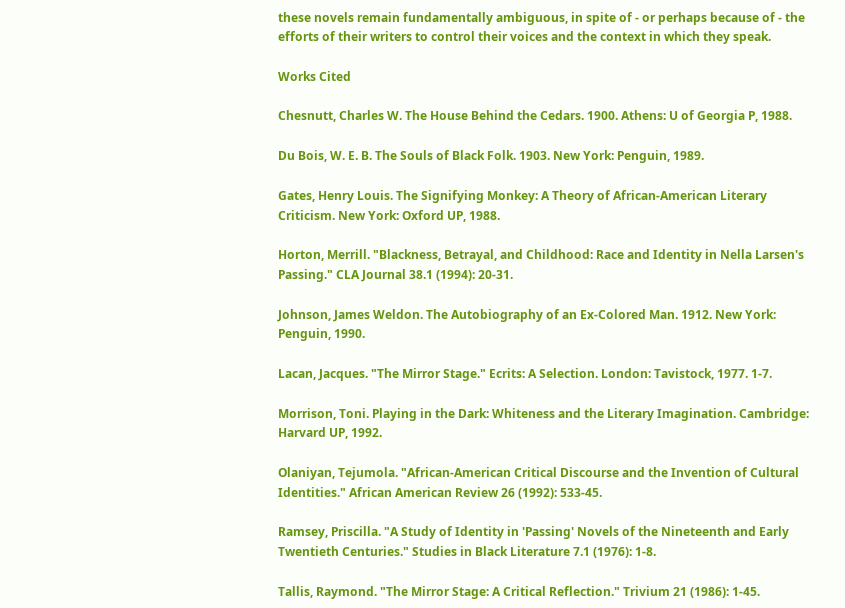these novels remain fundamentally ambiguous, in spite of - or perhaps because of - the efforts of their writers to control their voices and the context in which they speak.

Works Cited

Chesnutt, Charles W. The House Behind the Cedars. 1900. Athens: U of Georgia P, 1988.

Du Bois, W. E. B. The Souls of Black Folk. 1903. New York: Penguin, 1989.

Gates, Henry Louis. The Signifying Monkey: A Theory of African-American Literary Criticism. New York: Oxford UP, 1988.

Horton, Merrill. "Blackness, Betrayal, and Childhood: Race and Identity in Nella Larsen's Passing." CLA Journal 38.1 (1994): 20-31.

Johnson, James Weldon. The Autobiography of an Ex-Colored Man. 1912. New York: Penguin, 1990.

Lacan, Jacques. "The Mirror Stage." Ecrits: A Selection. London: Tavistock, 1977. 1-7.

Morrison, Toni. Playing in the Dark: Whiteness and the Literary Imagination. Cambridge: Harvard UP, 1992.

Olaniyan, Tejumola. "African-American Critical Discourse and the Invention of Cultural Identities." African American Review 26 (1992): 533-45.

Ramsey, Priscilla. "A Study of Identity in 'Passing' Novels of the Nineteenth and Early Twentieth Centuries." Studies in Black Literature 7.1 (1976): 1-8.

Tallis, Raymond. "The Mirror Stage: A Critical Reflection." Trivium 21 (1986): 1-45.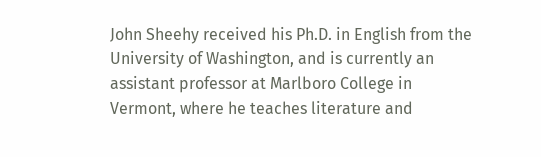John Sheehy received his Ph.D. in English from the University of Washington, and is currently an assistant professor at Marlboro College in Vermont, where he teaches literature and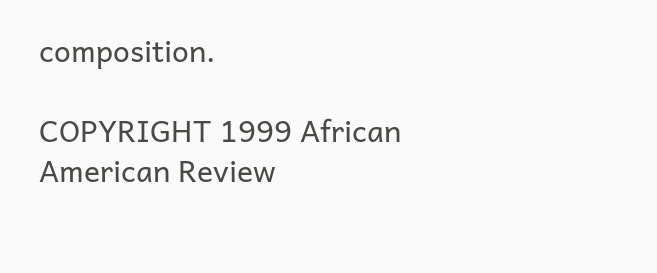composition.

COPYRIGHT 1999 African American Review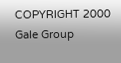COPYRIGHT 2000 Gale Group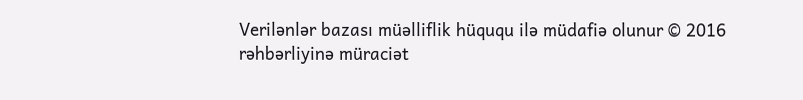Verilənlər bazası müəlliflik hüququ ilə müdafiə olunur © 2016
rəhbərliyinə müraciət